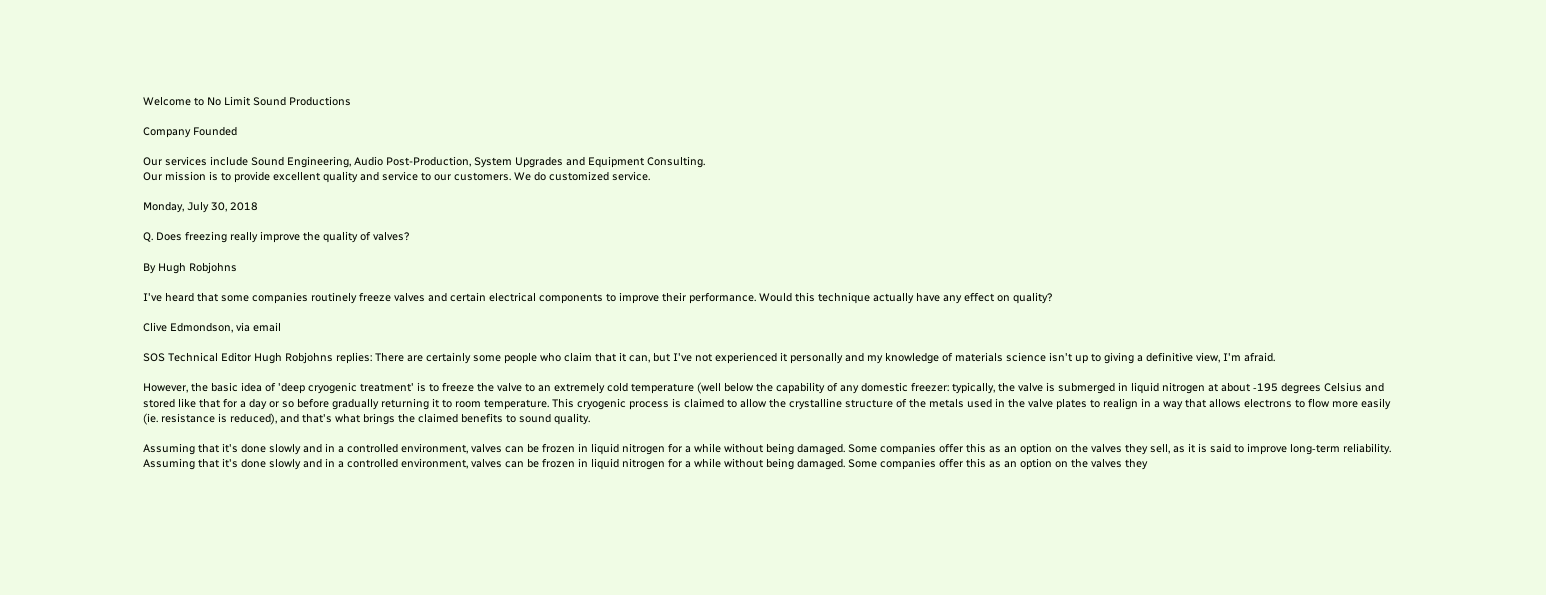Welcome to No Limit Sound Productions

Company Founded

Our services include Sound Engineering, Audio Post-Production, System Upgrades and Equipment Consulting.
Our mission is to provide excellent quality and service to our customers. We do customized service.

Monday, July 30, 2018

Q. Does freezing really improve the quality of valves?

By Hugh Robjohns

I've heard that some companies routinely freeze valves and certain electrical components to improve their performance. Would this technique actually have any effect on quality?

Clive Edmondson, via email

SOS Technical Editor Hugh Robjohns replies: There are certainly some people who claim that it can, but I've not experienced it personally and my knowledge of materials science isn't up to giving a definitive view, I'm afraid.

However, the basic idea of 'deep cryogenic treatment' is to freeze the valve to an extremely cold temperature (well below the capability of any domestic freezer: typically, the valve is submerged in liquid nitrogen at about ‑195 degrees Celsius and stored like that for a day or so before gradually returning it to room temperature. This cryogenic process is claimed to allow the crystalline structure of the metals used in the valve plates to realign in a way that allows electrons to flow more easily (ie. resistance is reduced), and that's what brings the claimed benefits to sound quality.

Assuming that it's done slowly and in a controlled environment, valves can be frozen in liquid nitrogen for a while without being damaged. Some companies offer this as an option on the valves they sell, as it is said to improve long‑term reliability.
Assuming that it's done slowly and in a controlled environment, valves can be frozen in liquid nitrogen for a while without being damaged. Some companies offer this as an option on the valves they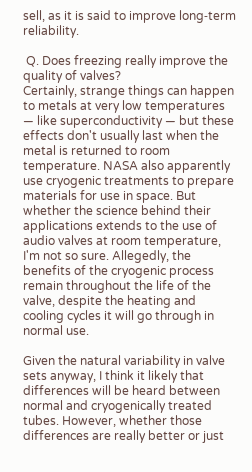sell, as it is said to improve long‑term reliability.

 Q. Does freezing really improve the quality of valves?
Certainly, strange things can happen to metals at very low temperatures — like superconductivity — but these effects don't usually last when the metal is returned to room temperature. NASA also apparently use cryogenic treatments to prepare materials for use in space. But whether the science behind their applications extends to the use of audio valves at room temperature, I'm not so sure. Allegedly, the benefits of the cryogenic process remain throughout the life of the valve, despite the heating and cooling cycles it will go through in normal use.

Given the natural variability in valve sets anyway, I think it likely that differences will be heard between normal and cryogenically treated tubes. However, whether those differences are really better or just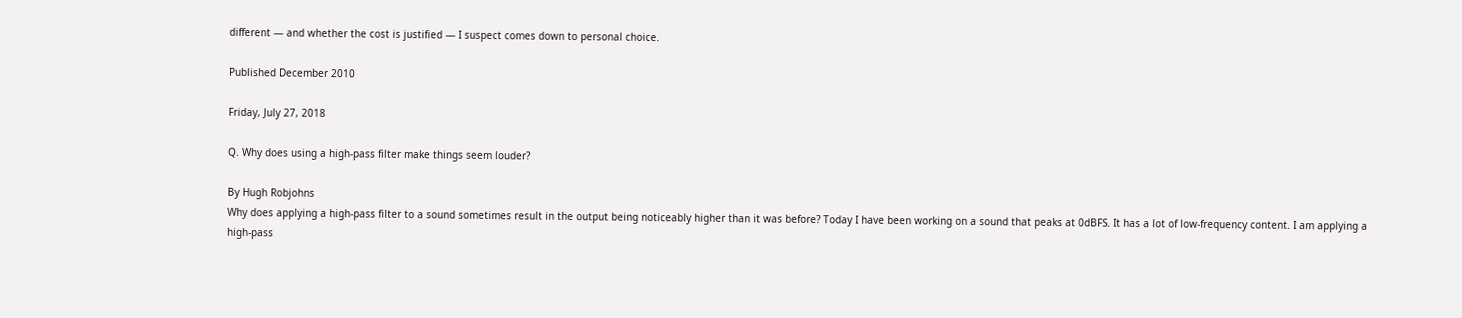different — and whether the cost is justified — I suspect comes down to personal choice.

Published December 2010

Friday, July 27, 2018

Q. Why does using a high-pass filter make things seem louder?

By Hugh Robjohns
Why does applying a high‑pass filter to a sound sometimes result in the output being noticeably higher than it was before? Today I have been working on a sound that peaks at 0dBFS. It has a lot of low‑frequency content. I am applying a high‑pass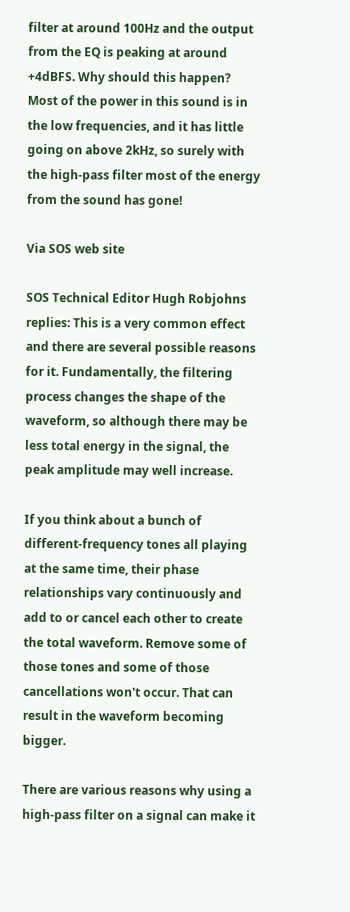filter at around 100Hz and the output from the EQ is peaking at around +4dBFS. Why should this happen? Most of the power in this sound is in the low frequencies, and it has little going on above 2kHz, so surely with the high‑pass filter most of the energy from the sound has gone!

Via SOS web site

SOS Technical Editor Hugh Robjohns replies: This is a very common effect and there are several possible reasons for it. Fundamentally, the filtering process changes the shape of the waveform, so although there may be less total energy in the signal, the peak amplitude may well increase.

If you think about a bunch of different‑frequency tones all playing at the same time, their phase relationships vary continuously and add to or cancel each other to create the total waveform. Remove some of those tones and some of those cancellations won't occur. That can result in the waveform becoming bigger.

There are various reasons why using a high-pass filter on a signal can make it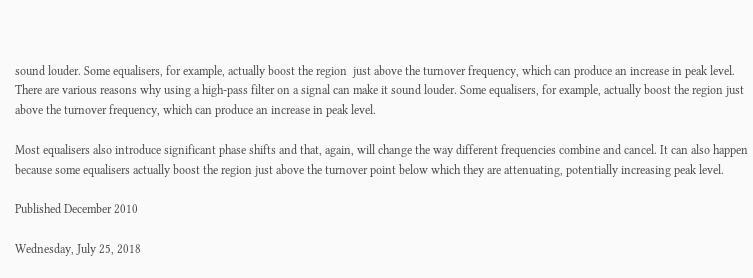sound louder. Some equalisers, for example, actually boost the region  just above the turnover frequency, which can produce an increase in peak level.
There are various reasons why using a high-pass filter on a signal can make it sound louder. Some equalisers, for example, actually boost the region just above the turnover frequency, which can produce an increase in peak level.

Most equalisers also introduce significant phase shifts and that, again, will change the way different frequencies combine and cancel. It can also happen because some equalisers actually boost the region just above the turnover point below which they are attenuating, potentially increasing peak level.

Published December 2010

Wednesday, July 25, 2018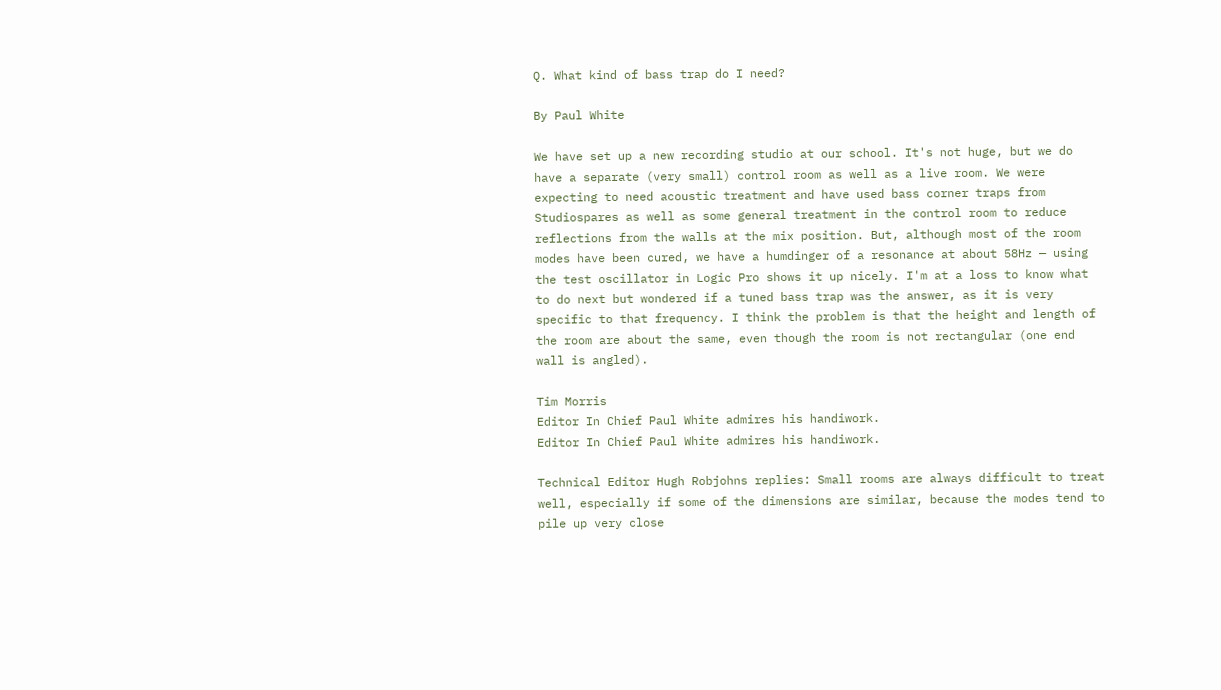Q. What kind of bass trap do I need?

By Paul White

We have set up a new recording studio at our school. It's not huge, but we do have a separate (very small) control room as well as a live room. We were expecting to need acoustic treatment and have used bass corner traps from Studiospares as well as some general treatment in the control room to reduce reflections from the walls at the mix position. But, although most of the room modes have been cured, we have a humdinger of a resonance at about 58Hz — using the test oscillator in Logic Pro shows it up nicely. I'm at a loss to know what to do next but wondered if a tuned bass trap was the answer, as it is very specific to that frequency. I think the problem is that the height and length of the room are about the same, even though the room is not rectangular (one end wall is angled).

Tim Morris
Editor In Chief Paul White admires his handiwork.
Editor In Chief Paul White admires his handiwork.

Technical Editor Hugh Robjohns replies: Small rooms are always difficult to treat well, especially if some of the dimensions are similar, because the modes tend to pile up very close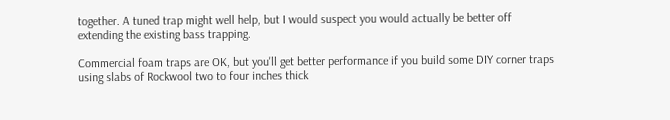together. A tuned trap might well help, but I would suspect you would actually be better off extending the existing bass trapping.

Commercial foam traps are OK, but you'll get better performance if you build some DIY corner traps using slabs of Rockwool two to four inches thick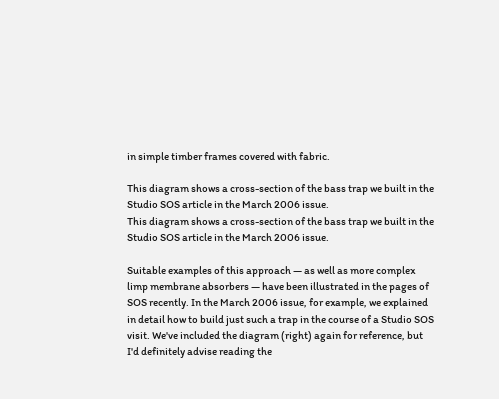in simple timber frames covered with fabric.

This diagram shows a cross-section of the bass trap we built in the Studio SOS article in the March 2006 issue.
This diagram shows a cross-section of the bass trap we built in the Studio SOS article in the March 2006 issue.

Suitable examples of this approach — as well as more complex limp membrane absorbers — have been illustrated in the pages of SOS recently. In the March 2006 issue, for example, we explained in detail how to build just such a trap in the course of a Studio SOS visit. We've included the diagram (right) again for reference, but I'd definitely advise reading the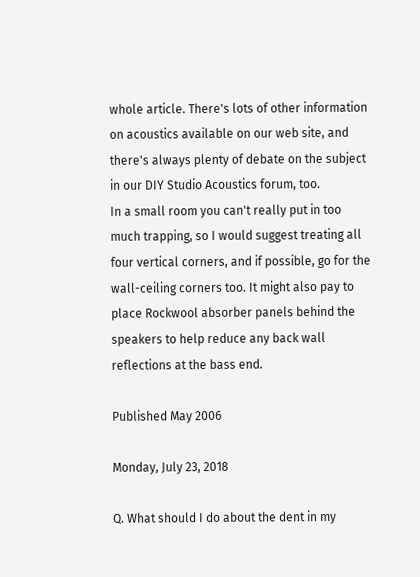whole article. There's lots of other information on acoustics available on our web site, and there's always plenty of debate on the subject in our DIY Studio Acoustics forum, too.
In a small room you can't really put in too much trapping, so I would suggest treating all four vertical corners, and if possible, go for the wall-ceiling corners too. It might also pay to place Rockwool absorber panels behind the speakers to help reduce any back wall reflections at the bass end.

Published May 2006

Monday, July 23, 2018

Q. What should I do about the dent in my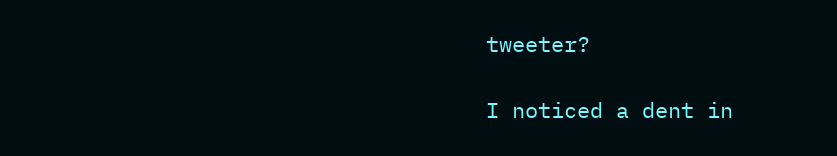tweeter?

I noticed a dent in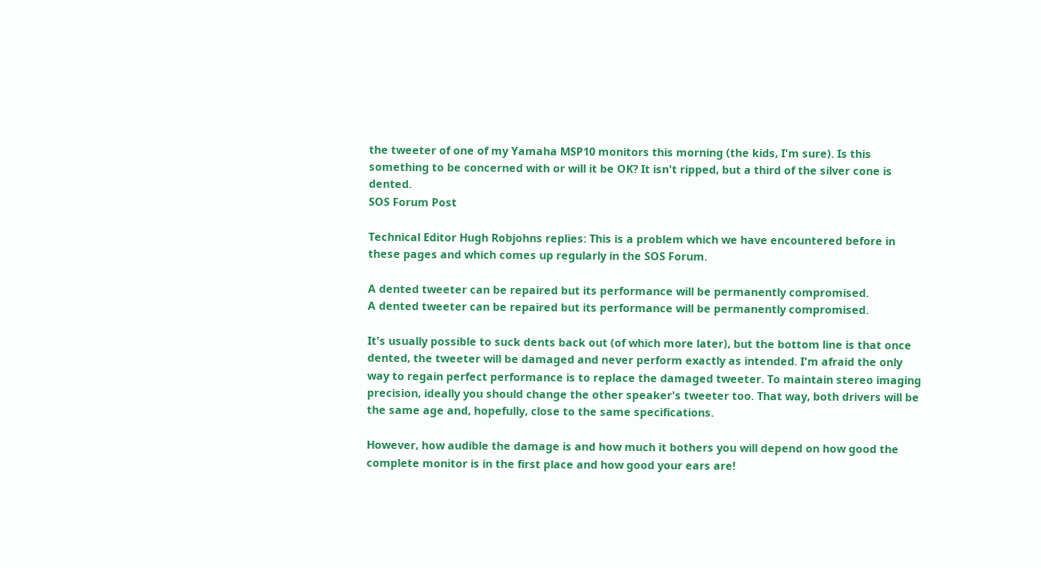the tweeter of one of my Yamaha MSP10 monitors this morning (the kids, I'm sure). Is this something to be concerned with or will it be OK? It isn't ripped, but a third of the silver cone is dented.
SOS Forum Post

Technical Editor Hugh Robjohns replies: This is a problem which we have encountered before in these pages and which comes up regularly in the SOS Forum.

A dented tweeter can be repaired but its performance will be permanently compromised.
A dented tweeter can be repaired but its performance will be permanently compromised.

It's usually possible to suck dents back out (of which more later), but the bottom line is that once dented, the tweeter will be damaged and never perform exactly as intended. I'm afraid the only way to regain perfect performance is to replace the damaged tweeter. To maintain stereo imaging precision, ideally you should change the other speaker's tweeter too. That way, both drivers will be the same age and, hopefully, close to the same specifications.

However, how audible the damage is and how much it bothers you will depend on how good the complete monitor is in the first place and how good your ears are!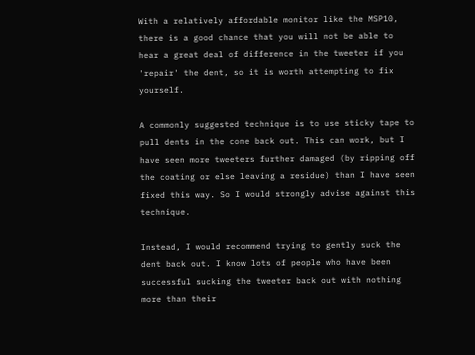With a relatively affordable monitor like the MSP10, there is a good chance that you will not be able to hear a great deal of difference in the tweeter if you 'repair' the dent, so it is worth attempting to fix yourself.

A commonly suggested technique is to use sticky tape to pull dents in the cone back out. This can work, but I have seen more tweeters further damaged (by ripping off the coating or else leaving a residue) than I have seen fixed this way. So I would strongly advise against this technique.

Instead, I would recommend trying to gently suck the dent back out. I know lots of people who have been successful sucking the tweeter back out with nothing more than their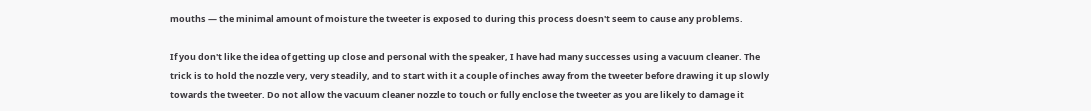mouths — the minimal amount of moisture the tweeter is exposed to during this process doesn't seem to cause any problems.

If you don't like the idea of getting up close and personal with the speaker, I have had many successes using a vacuum cleaner. The trick is to hold the nozzle very, very steadily, and to start with it a couple of inches away from the tweeter before drawing it up slowly towards the tweeter. Do not allow the vacuum cleaner nozzle to touch or fully enclose the tweeter as you are likely to damage it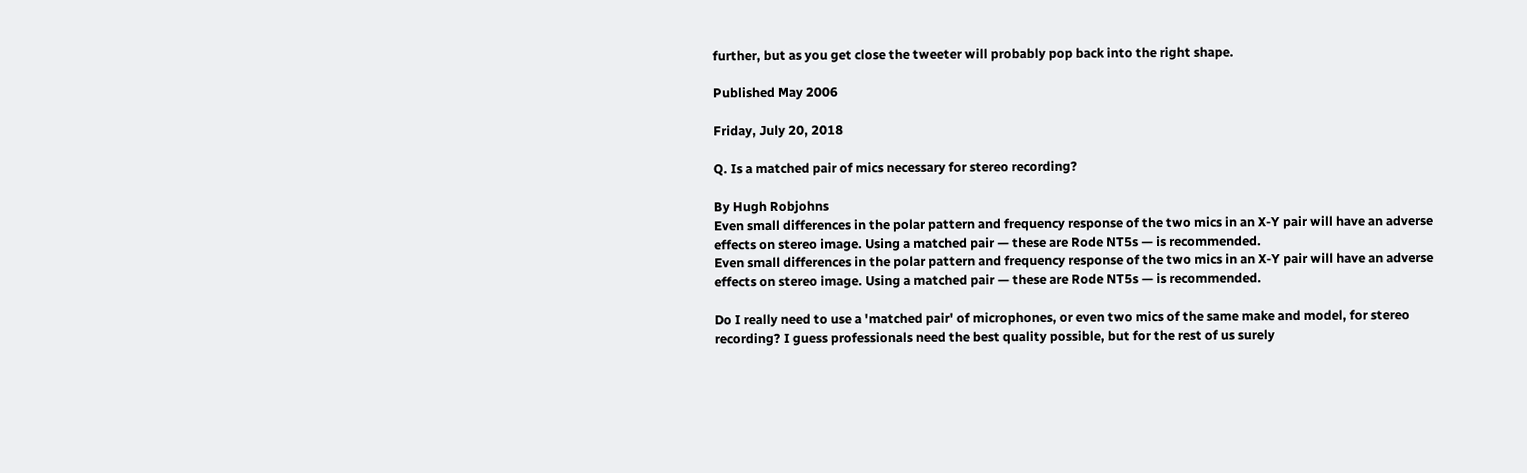further, but as you get close the tweeter will probably pop back into the right shape.

Published May 2006

Friday, July 20, 2018

Q. Is a matched pair of mics necessary for stereo recording?

By Hugh Robjohns
Even small differences in the polar pattern and frequency response of the two mics in an X-Y pair will have an adverse effects on stereo image. Using a matched pair — these are Rode NT5s — is recommended.
Even small differences in the polar pattern and frequency response of the two mics in an X-Y pair will have an adverse effects on stereo image. Using a matched pair — these are Rode NT5s — is recommended.

Do I really need to use a 'matched pair' of microphones, or even two mics of the same make and model, for stereo recording? I guess professionals need the best quality possible, but for the rest of us surely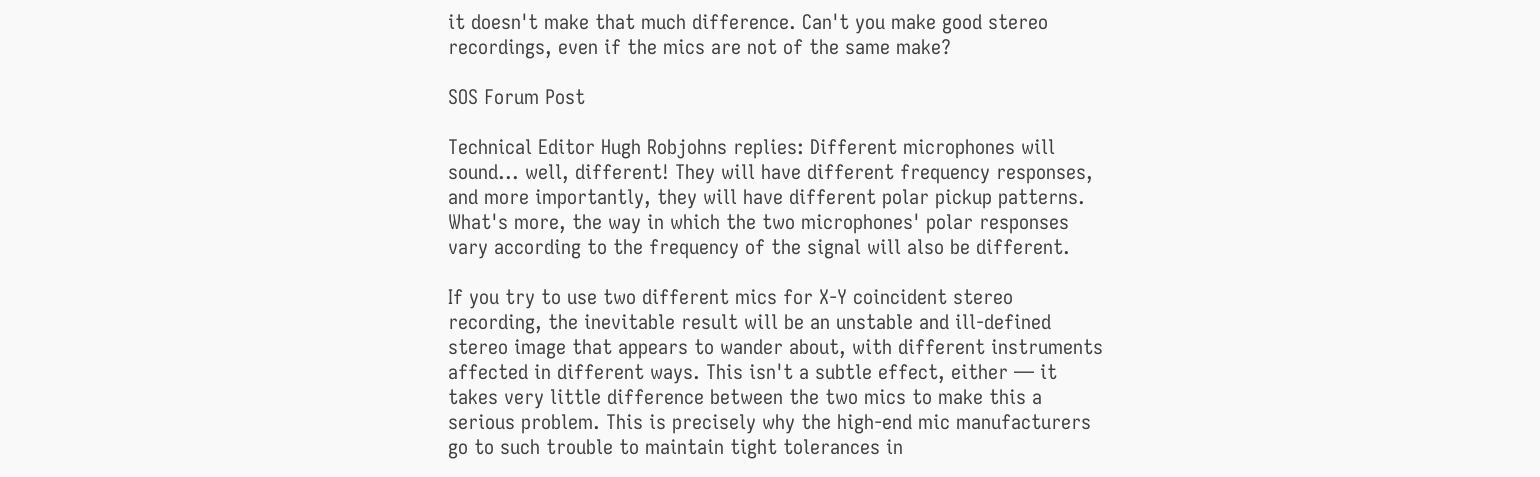it doesn't make that much difference. Can't you make good stereo recordings, even if the mics are not of the same make?

SOS Forum Post

Technical Editor Hugh Robjohns replies: Different microphones will sound... well, different! They will have different frequency responses, and more importantly, they will have different polar pickup patterns. What's more, the way in which the two microphones' polar responses vary according to the frequency of the signal will also be different.

If you try to use two different mics for X-Y coincident stereo recording, the inevitable result will be an unstable and ill-defined stereo image that appears to wander about, with different instruments affected in different ways. This isn't a subtle effect, either — it takes very little difference between the two mics to make this a serious problem. This is precisely why the high-end mic manufacturers go to such trouble to maintain tight tolerances in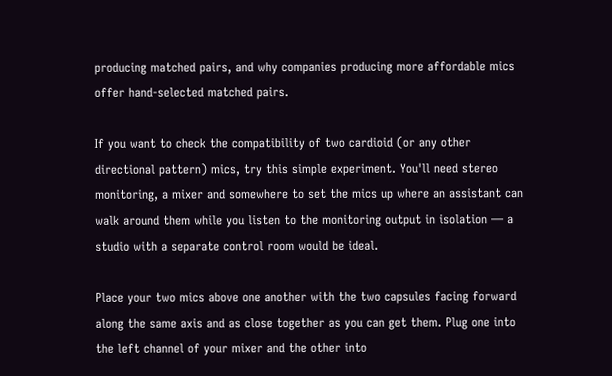producing matched pairs, and why companies producing more affordable mics offer hand-selected matched pairs.

If you want to check the compatibility of two cardioid (or any other directional pattern) mics, try this simple experiment. You'll need stereo monitoring, a mixer and somewhere to set the mics up where an assistant can walk around them while you listen to the monitoring output in isolation — a studio with a separate control room would be ideal.

Place your two mics above one another with the two capsules facing forward along the same axis and as close together as you can get them. Plug one into the left channel of your mixer and the other into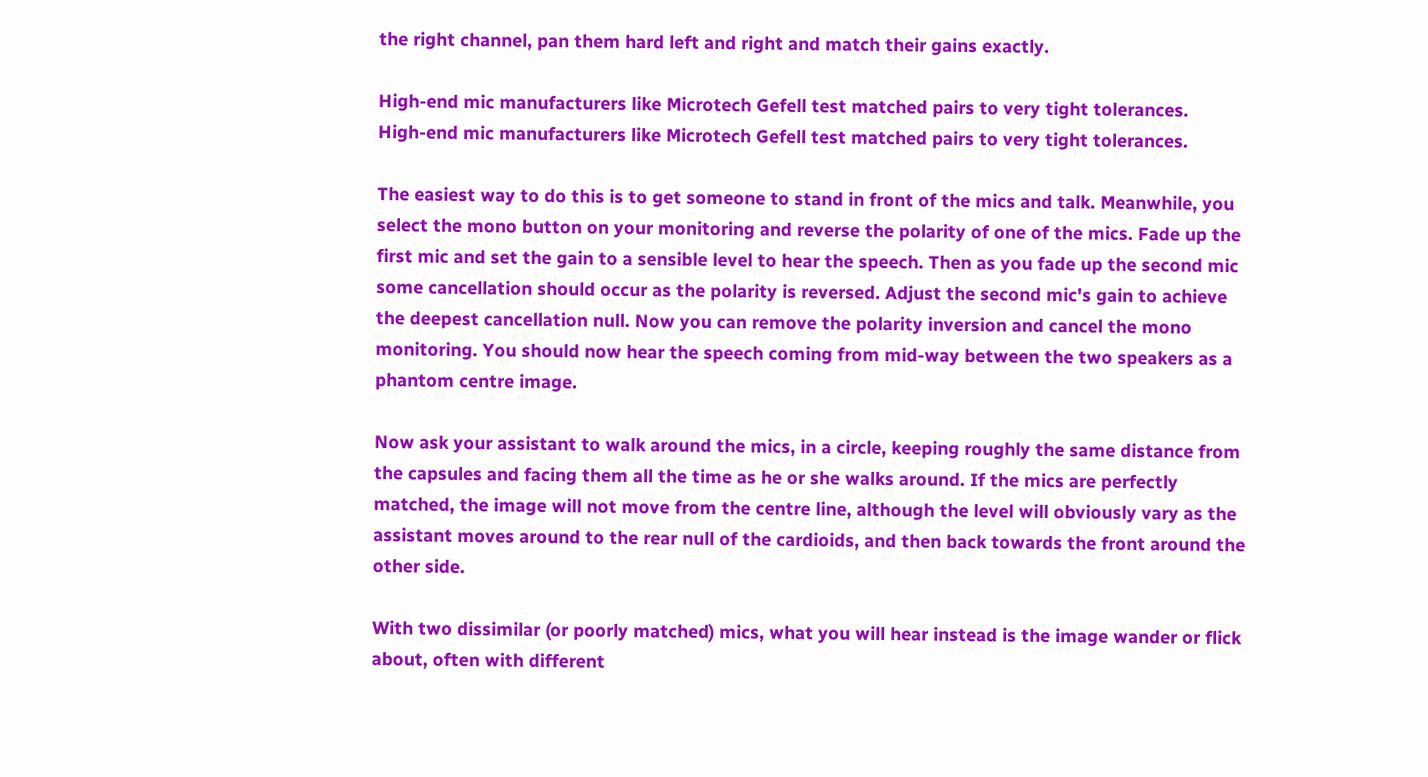the right channel, pan them hard left and right and match their gains exactly.

High-end mic manufacturers like Microtech Gefell test matched pairs to very tight tolerances.
High-end mic manufacturers like Microtech Gefell test matched pairs to very tight tolerances.

The easiest way to do this is to get someone to stand in front of the mics and talk. Meanwhile, you select the mono button on your monitoring and reverse the polarity of one of the mics. Fade up the first mic and set the gain to a sensible level to hear the speech. Then as you fade up the second mic some cancellation should occur as the polarity is reversed. Adjust the second mic's gain to achieve the deepest cancellation null. Now you can remove the polarity inversion and cancel the mono monitoring. You should now hear the speech coming from mid-way between the two speakers as a phantom centre image.

Now ask your assistant to walk around the mics, in a circle, keeping roughly the same distance from the capsules and facing them all the time as he or she walks around. If the mics are perfectly matched, the image will not move from the centre line, although the level will obviously vary as the assistant moves around to the rear null of the cardioids, and then back towards the front around the other side.

With two dissimilar (or poorly matched) mics, what you will hear instead is the image wander or flick about, often with different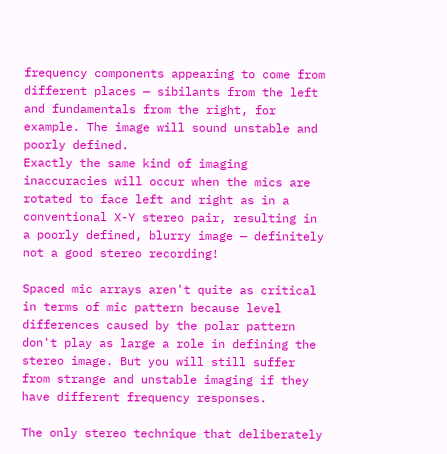frequency components appearing to come from different places — sibilants from the left and fundamentals from the right, for example. The image will sound unstable and poorly defined.
Exactly the same kind of imaging inaccuracies will occur when the mics are rotated to face left and right as in a conventional X-Y stereo pair, resulting in a poorly defined, blurry image — definitely not a good stereo recording!

Spaced mic arrays aren't quite as critical in terms of mic pattern because level differences caused by the polar pattern don't play as large a role in defining the stereo image. But you will still suffer from strange and unstable imaging if they have different frequency responses.

The only stereo technique that deliberately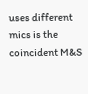uses different mics is the coincident M&S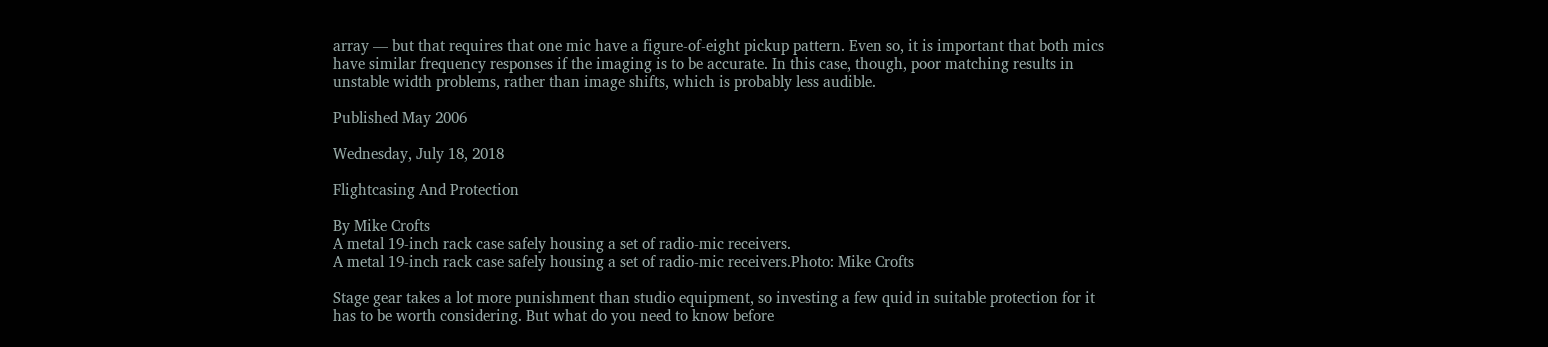array — but that requires that one mic have a figure-of-eight pickup pattern. Even so, it is important that both mics have similar frequency responses if the imaging is to be accurate. In this case, though, poor matching results in unstable width problems, rather than image shifts, which is probably less audible.

Published May 2006

Wednesday, July 18, 2018

Flightcasing And Protection

By Mike Crofts
A metal 19-inch rack case safely housing a set of radio-mic receivers.
A metal 19-inch rack case safely housing a set of radio-mic receivers.Photo: Mike Crofts

Stage gear takes a lot more punishment than studio equipment, so investing a few quid in suitable protection for it has to be worth considering. But what do you need to know before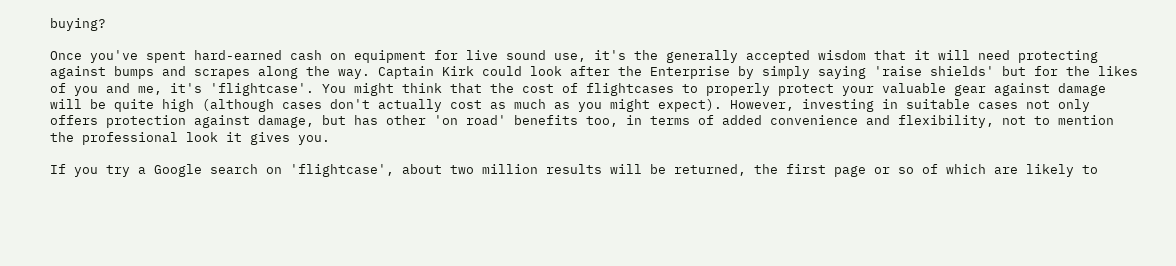buying?

Once you've spent hard-earned cash on equipment for live sound use, it's the generally accepted wisdom that it will need protecting against bumps and scrapes along the way. Captain Kirk could look after the Enterprise by simply saying 'raise shields' but for the likes of you and me, it's 'flightcase'. You might think that the cost of flightcases to properly protect your valuable gear against damage will be quite high (although cases don't actually cost as much as you might expect). However, investing in suitable cases not only offers protection against damage, but has other 'on road' benefits too, in terms of added convenience and flexibility, not to mention the professional look it gives you.

If you try a Google search on 'flightcase', about two million results will be returned, the first page or so of which are likely to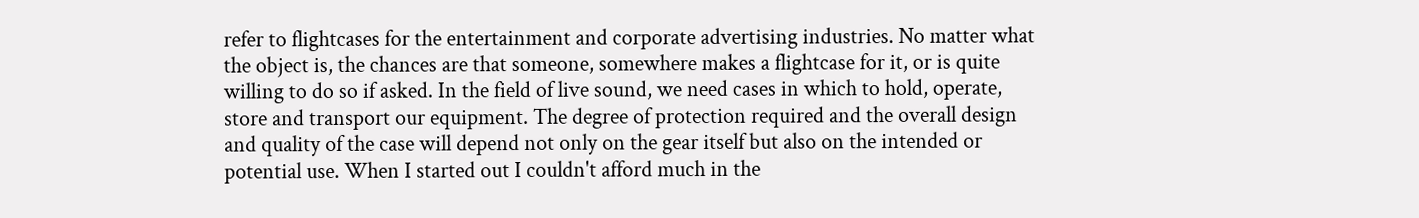refer to flightcases for the entertainment and corporate advertising industries. No matter what the object is, the chances are that someone, somewhere makes a flightcase for it, or is quite willing to do so if asked. In the field of live sound, we need cases in which to hold, operate, store and transport our equipment. The degree of protection required and the overall design and quality of the case will depend not only on the gear itself but also on the intended or potential use. When I started out I couldn't afford much in the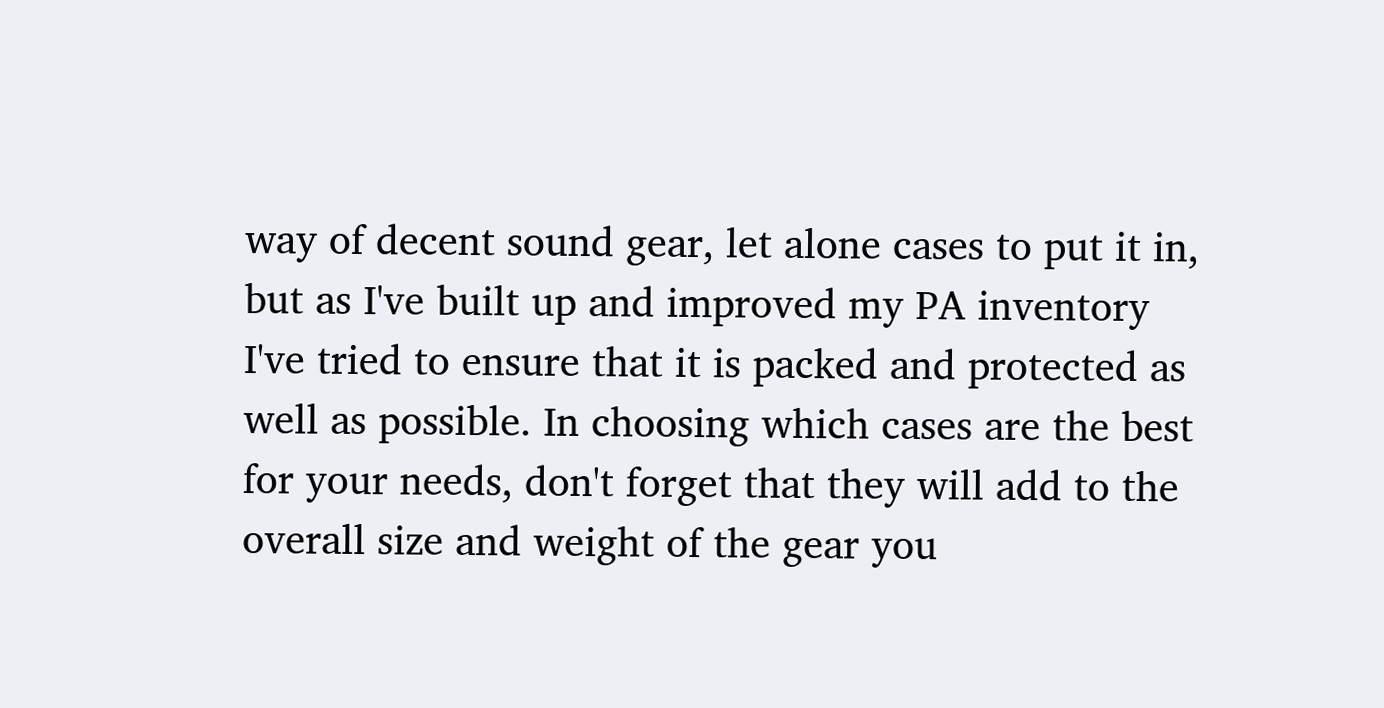way of decent sound gear, let alone cases to put it in, but as I've built up and improved my PA inventory I've tried to ensure that it is packed and protected as well as possible. In choosing which cases are the best for your needs, don't forget that they will add to the overall size and weight of the gear you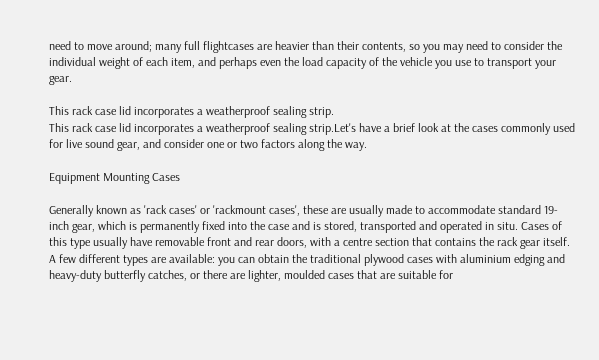need to move around; many full flightcases are heavier than their contents, so you may need to consider the individual weight of each item, and perhaps even the load capacity of the vehicle you use to transport your gear.

This rack case lid incorporates a weatherproof sealing strip.
This rack case lid incorporates a weatherproof sealing strip.Let's have a brief look at the cases commonly used for live sound gear, and consider one or two factors along the way.

Equipment Mounting Cases

Generally known as 'rack cases' or 'rackmount cases', these are usually made to accommodate standard 19-inch gear, which is permanently fixed into the case and is stored, transported and operated in situ. Cases of this type usually have removable front and rear doors, with a centre section that contains the rack gear itself. A few different types are available: you can obtain the traditional plywood cases with aluminium edging and heavy-duty butterfly catches, or there are lighter, moulded cases that are suitable for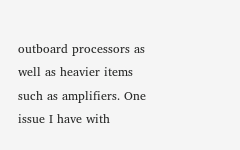outboard processors as well as heavier items such as amplifiers. One issue I have with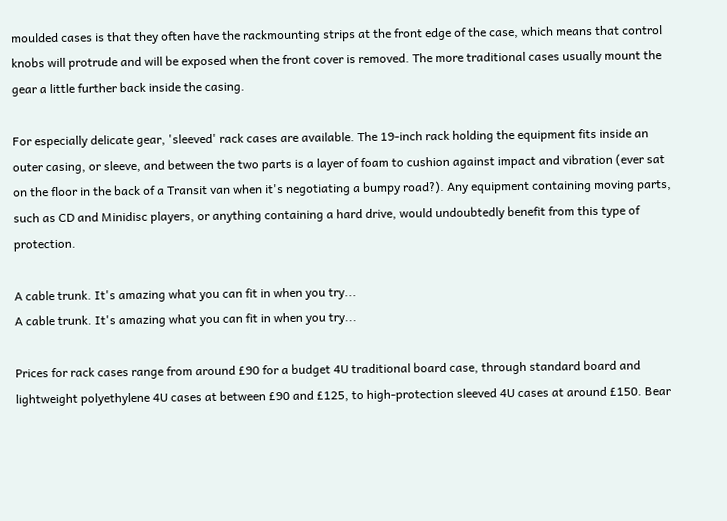moulded cases is that they often have the rackmounting strips at the front edge of the case, which means that control knobs will protrude and will be exposed when the front cover is removed. The more traditional cases usually mount the gear a little further back inside the casing.

For especially delicate gear, 'sleeved' rack cases are available. The 19-inch rack holding the equipment fits inside an outer casing, or sleeve, and between the two parts is a layer of foam to cushion against impact and vibration (ever sat on the floor in the back of a Transit van when it's negotiating a bumpy road?). Any equipment containing moving parts, such as CD and Minidisc players, or anything containing a hard drive, would undoubtedly benefit from this type of protection.

A cable trunk. It's amazing what you can fit in when you try...
A cable trunk. It's amazing what you can fit in when you try...

Prices for rack cases range from around £90 for a budget 4U traditional board case, through standard board and lightweight polyethylene 4U cases at between £90 and £125, to high-protection sleeved 4U cases at around £150. Bear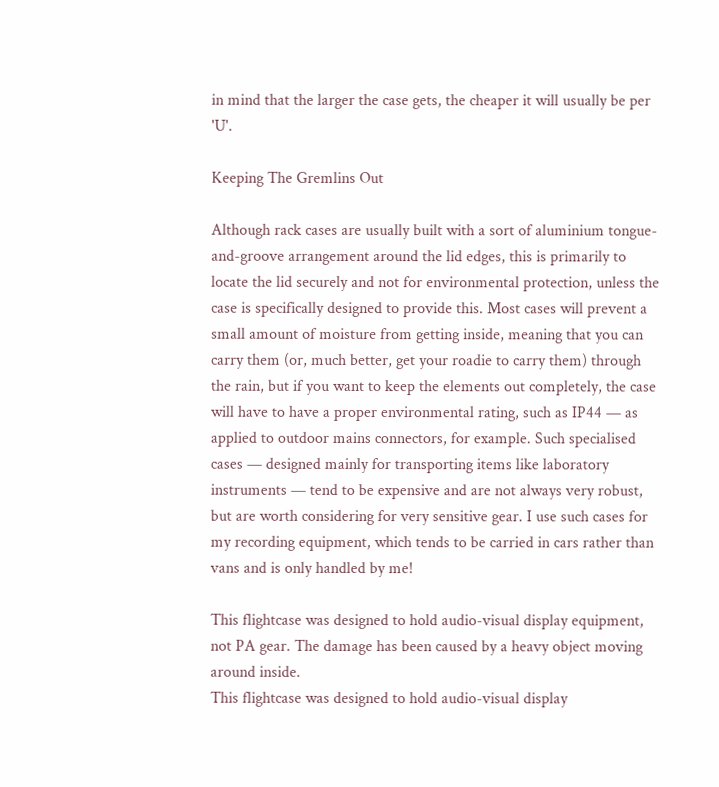in mind that the larger the case gets, the cheaper it will usually be per 'U'.

Keeping The Gremlins Out

Although rack cases are usually built with a sort of aluminium tongue-and-groove arrangement around the lid edges, this is primarily to locate the lid securely and not for environmental protection, unless the case is specifically designed to provide this. Most cases will prevent a small amount of moisture from getting inside, meaning that you can carry them (or, much better, get your roadie to carry them) through the rain, but if you want to keep the elements out completely, the case will have to have a proper environmental rating, such as IP44 — as applied to outdoor mains connectors, for example. Such specialised cases — designed mainly for transporting items like laboratory instruments — tend to be expensive and are not always very robust, but are worth considering for very sensitive gear. I use such cases for my recording equipment, which tends to be carried in cars rather than vans and is only handled by me!

This flightcase was designed to hold audio-visual display equipment, not PA gear. The damage has been caused by a heavy object moving around inside.
This flightcase was designed to hold audio-visual display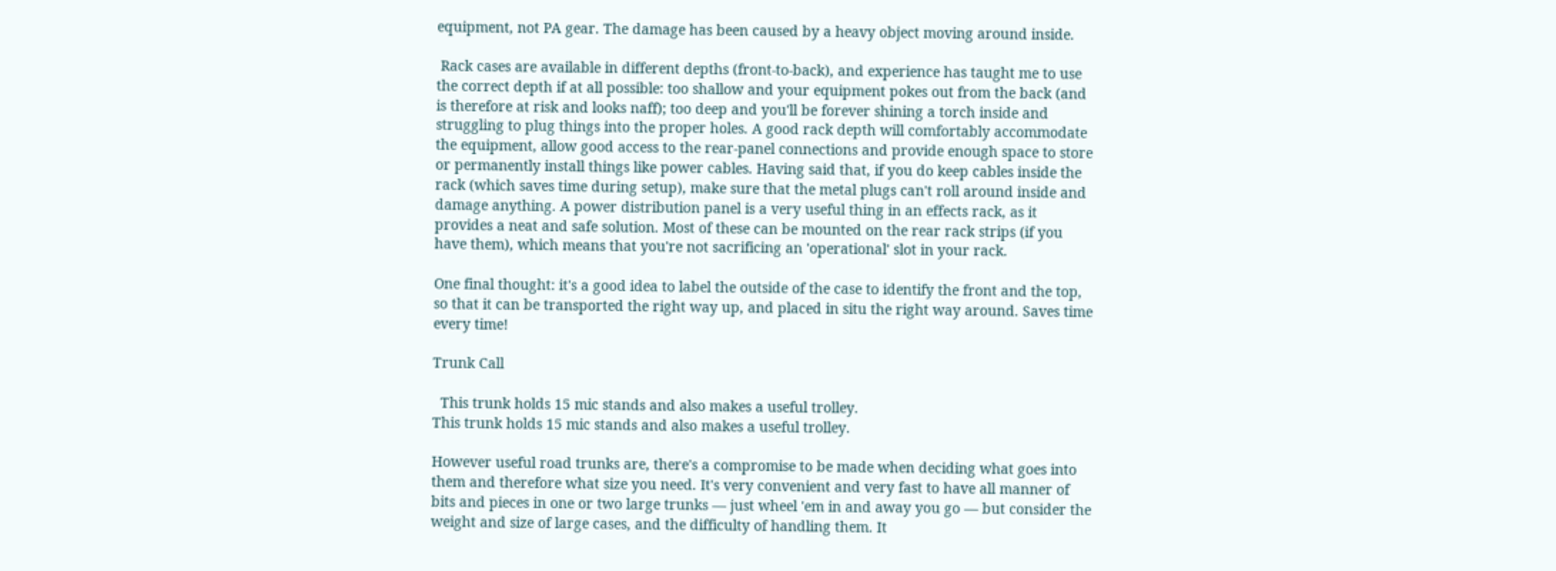equipment, not PA gear. The damage has been caused by a heavy object moving around inside.

 Rack cases are available in different depths (front-to-back), and experience has taught me to use the correct depth if at all possible: too shallow and your equipment pokes out from the back (and is therefore at risk and looks naff); too deep and you'll be forever shining a torch inside and struggling to plug things into the proper holes. A good rack depth will comfortably accommodate the equipment, allow good access to the rear-panel connections and provide enough space to store or permanently install things like power cables. Having said that, if you do keep cables inside the rack (which saves time during setup), make sure that the metal plugs can't roll around inside and damage anything. A power distribution panel is a very useful thing in an effects rack, as it provides a neat and safe solution. Most of these can be mounted on the rear rack strips (if you have them), which means that you're not sacrificing an 'operational' slot in your rack.

One final thought: it's a good idea to label the outside of the case to identify the front and the top, so that it can be transported the right way up, and placed in situ the right way around. Saves time every time!

Trunk Call

  This trunk holds 15 mic stands and also makes a useful trolley.
This trunk holds 15 mic stands and also makes a useful trolley.

However useful road trunks are, there's a compromise to be made when deciding what goes into them and therefore what size you need. It's very convenient and very fast to have all manner of bits and pieces in one or two large trunks — just wheel 'em in and away you go — but consider the weight and size of large cases, and the difficulty of handling them. It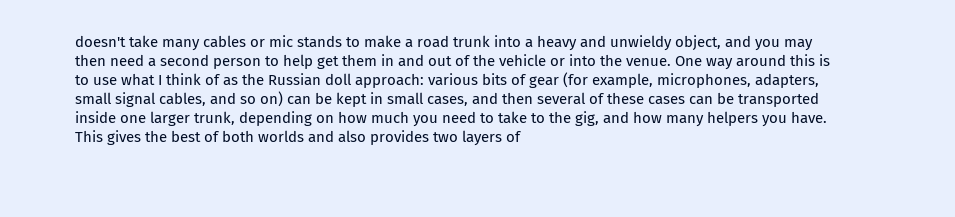doesn't take many cables or mic stands to make a road trunk into a heavy and unwieldy object, and you may then need a second person to help get them in and out of the vehicle or into the venue. One way around this is to use what I think of as the Russian doll approach: various bits of gear (for example, microphones, adapters, small signal cables, and so on) can be kept in small cases, and then several of these cases can be transported inside one larger trunk, depending on how much you need to take to the gig, and how many helpers you have. This gives the best of both worlds and also provides two layers of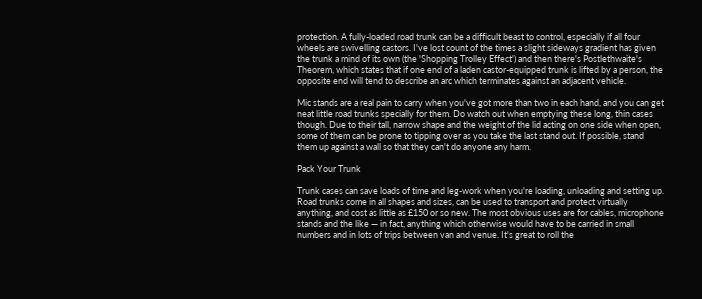protection. A fully-loaded road trunk can be a difficult beast to control, especially if all four wheels are swivelling castors. I've lost count of the times a slight sideways gradient has given the trunk a mind of its own (the 'Shopping Trolley Effect') and then there's Postlethwaite's Theorem, which states that if one end of a laden castor-equipped trunk is lifted by a person, the opposite end will tend to describe an arc which terminates against an adjacent vehicle.

Mic stands are a real pain to carry when you've got more than two in each hand, and you can get neat little road trunks specially for them. Do watch out when emptying these long, thin cases though. Due to their tall, narrow shape and the weight of the lid acting on one side when open, some of them can be prone to tipping over as you take the last stand out. If possible, stand them up against a wall so that they can't do anyone any harm.

Pack Your Trunk

Trunk cases can save loads of time and leg-work when you're loading, unloading and setting up. Road trunks come in all shapes and sizes, can be used to transport and protect virtually anything, and cost as little as £150 or so new. The most obvious uses are for cables, microphone stands and the like — in fact, anything which otherwise would have to be carried in small numbers and in lots of trips between van and venue. It's great to roll the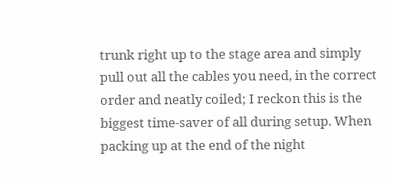trunk right up to the stage area and simply pull out all the cables you need, in the correct order and neatly coiled; I reckon this is the biggest time-saver of all during setup. When packing up at the end of the night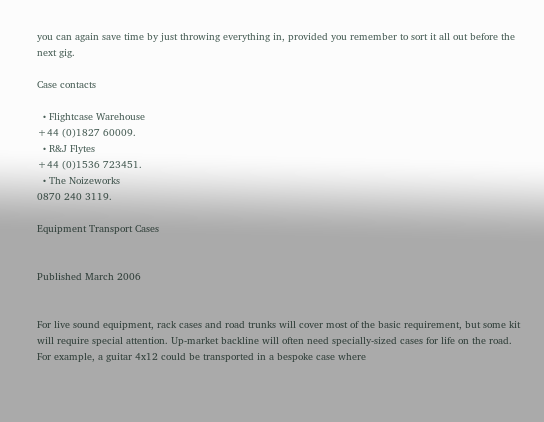you can again save time by just throwing everything in, provided you remember to sort it all out before the next gig.

Case contacts

  • Flightcase Warehouse
+44 (0)1827 60009.
  • R&J Flytes
+44 (0)1536 723451.
  • The Noizeworks
0870 240 3119.

Equipment Transport Cases


Published March 2006


For live sound equipment, rack cases and road trunks will cover most of the basic requirement, but some kit will require special attention. Up-market backline will often need specially-sized cases for life on the road. For example, a guitar 4x12 could be transported in a bespoke case where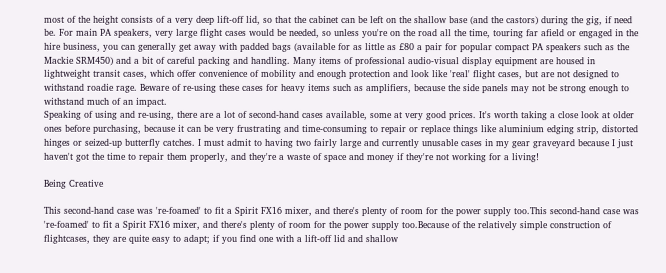most of the height consists of a very deep lift-off lid, so that the cabinet can be left on the shallow base (and the castors) during the gig, if need be. For main PA speakers, very large flight cases would be needed, so unless you're on the road all the time, touring far afield or engaged in the hire business, you can generally get away with padded bags (available for as little as £80 a pair for popular compact PA speakers such as the Mackie SRM450) and a bit of careful packing and handling. Many items of professional audio-visual display equipment are housed in lightweight transit cases, which offer convenience of mobility and enough protection and look like 'real' flight cases, but are not designed to withstand roadie rage. Beware of re-using these cases for heavy items such as amplifiers, because the side panels may not be strong enough to withstand much of an impact.
Speaking of using and re-using, there are a lot of second-hand cases available, some at very good prices. It's worth taking a close look at older ones before purchasing, because it can be very frustrating and time-consuming to repair or replace things like aluminium edging strip, distorted hinges or seized-up butterfly catches. I must admit to having two fairly large and currently unusable cases in my gear graveyard because I just haven't got the time to repair them properly, and they're a waste of space and money if they're not working for a living!

Being Creative

This second-hand case was 're-foamed' to fit a Spirit FX16 mixer, and there's plenty of room for the power supply too.This second-hand case was 're-foamed' to fit a Spirit FX16 mixer, and there's plenty of room for the power supply too.Because of the relatively simple construction of flightcases, they are quite easy to adapt; if you find one with a lift-off lid and shallow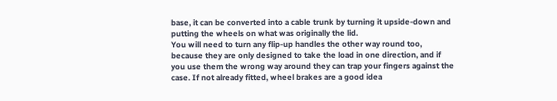base, it can be converted into a cable trunk by turning it upside-down and putting the wheels on what was originally the lid.
You will need to turn any flip-up handles the other way round too, because they are only designed to take the load in one direction, and if you use them the wrong way around they can trap your fingers against the case. If not already fitted, wheel brakes are a good idea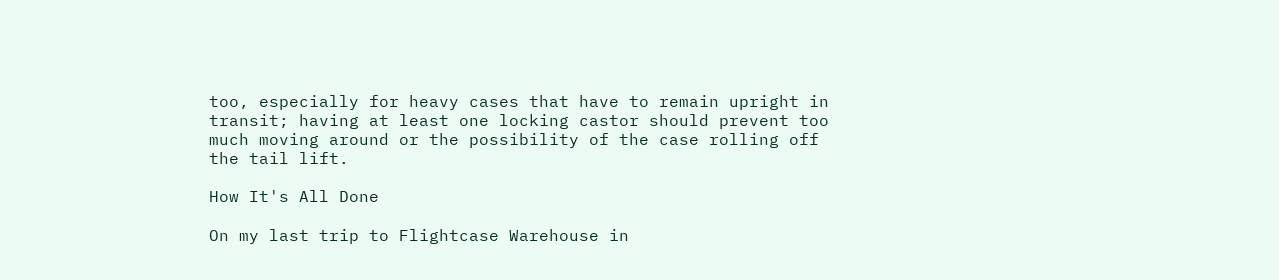too, especially for heavy cases that have to remain upright in transit; having at least one locking castor should prevent too much moving around or the possibility of the case rolling off the tail lift.

How It's All Done

On my last trip to Flightcase Warehouse in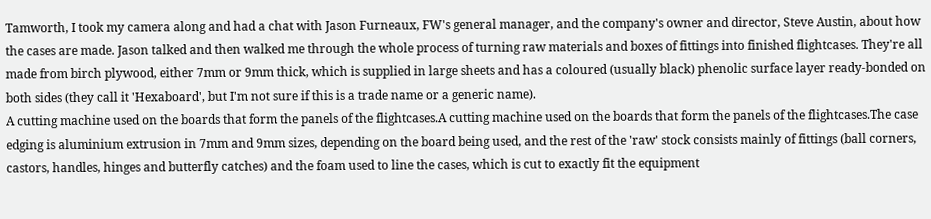Tamworth, I took my camera along and had a chat with Jason Furneaux, FW's general manager, and the company's owner and director, Steve Austin, about how the cases are made. Jason talked and then walked me through the whole process of turning raw materials and boxes of fittings into finished flightcases. They're all made from birch plywood, either 7mm or 9mm thick, which is supplied in large sheets and has a coloured (usually black) phenolic surface layer ready-bonded on both sides (they call it 'Hexaboard', but I'm not sure if this is a trade name or a generic name).
A cutting machine used on the boards that form the panels of the flightcases.A cutting machine used on the boards that form the panels of the flightcases.The case edging is aluminium extrusion in 7mm and 9mm sizes, depending on the board being used, and the rest of the 'raw' stock consists mainly of fittings (ball corners, castors, handles, hinges and butterfly catches) and the foam used to line the cases, which is cut to exactly fit the equipment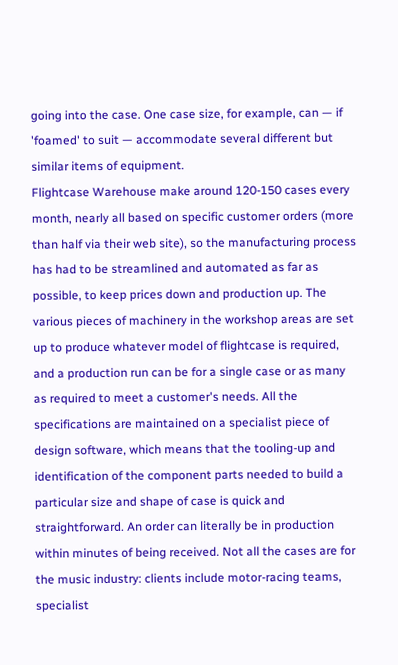going into the case. One case size, for example, can — if 'foamed' to suit — accommodate several different but similar items of equipment.
Flightcase Warehouse make around 120-150 cases every month, nearly all based on specific customer orders (more than half via their web site), so the manufacturing process has had to be streamlined and automated as far as possible, to keep prices down and production up. The various pieces of machinery in the workshop areas are set up to produce whatever model of flightcase is required, and a production run can be for a single case or as many as required to meet a customer's needs. All the specifications are maintained on a specialist piece of design software, which means that the tooling-up and identification of the component parts needed to build a particular size and shape of case is quick and straightforward. An order can literally be in production within minutes of being received. Not all the cases are for the music industry: clients include motor-racing teams, specialist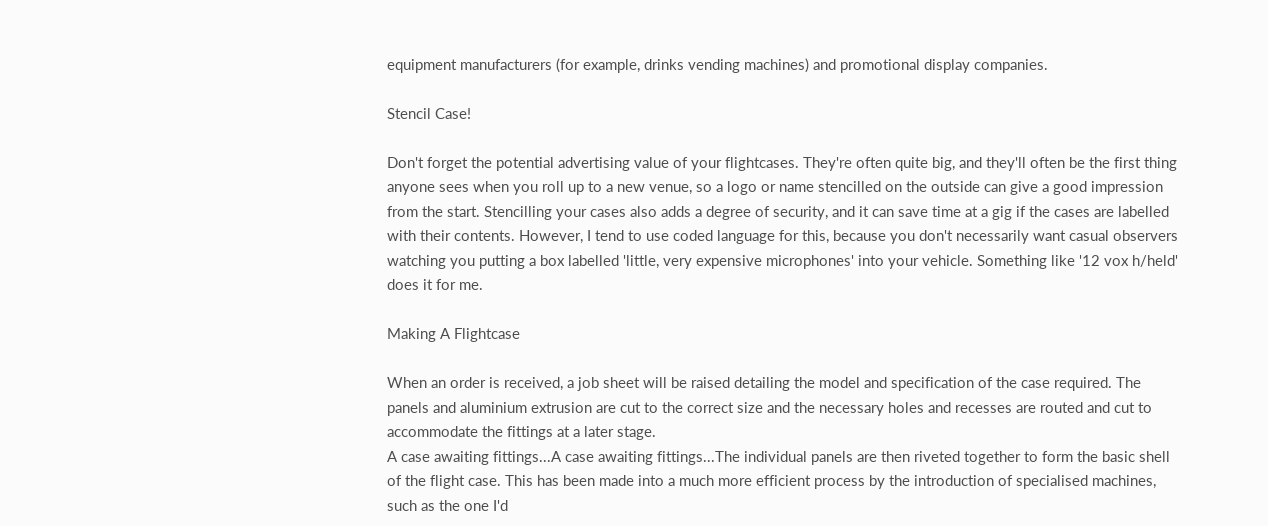equipment manufacturers (for example, drinks vending machines) and promotional display companies.

Stencil Case!

Don't forget the potential advertising value of your flightcases. They're often quite big, and they'll often be the first thing anyone sees when you roll up to a new venue, so a logo or name stencilled on the outside can give a good impression from the start. Stencilling your cases also adds a degree of security, and it can save time at a gig if the cases are labelled with their contents. However, I tend to use coded language for this, because you don't necessarily want casual observers watching you putting a box labelled 'little, very expensive microphones' into your vehicle. Something like '12 vox h/held' does it for me.

Making A Flightcase

When an order is received, a job sheet will be raised detailing the model and specification of the case required. The panels and aluminium extrusion are cut to the correct size and the necessary holes and recesses are routed and cut to accommodate the fittings at a later stage.
A case awaiting fittings...A case awaiting fittings...The individual panels are then riveted together to form the basic shell of the flight case. This has been made into a much more efficient process by the introduction of specialised machines, such as the one I'd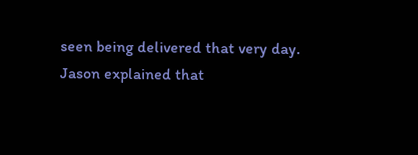seen being delivered that very day. Jason explained that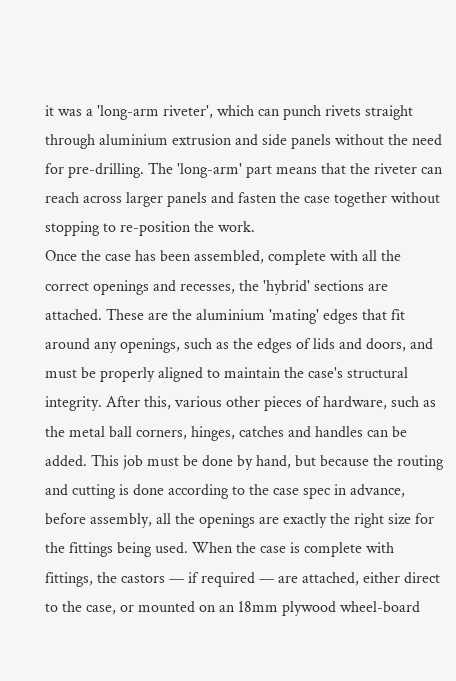it was a 'long-arm riveter', which can punch rivets straight through aluminium extrusion and side panels without the need for pre-drilling. The 'long-arm' part means that the riveter can reach across larger panels and fasten the case together without stopping to re-position the work.
Once the case has been assembled, complete with all the correct openings and recesses, the 'hybrid' sections are attached. These are the aluminium 'mating' edges that fit around any openings, such as the edges of lids and doors, and must be properly aligned to maintain the case's structural integrity. After this, various other pieces of hardware, such as the metal ball corners, hinges, catches and handles can be added. This job must be done by hand, but because the routing and cutting is done according to the case spec in advance, before assembly, all the openings are exactly the right size for the fittings being used. When the case is complete with fittings, the castors — if required — are attached, either direct to the case, or mounted on an 18mm plywood wheel-board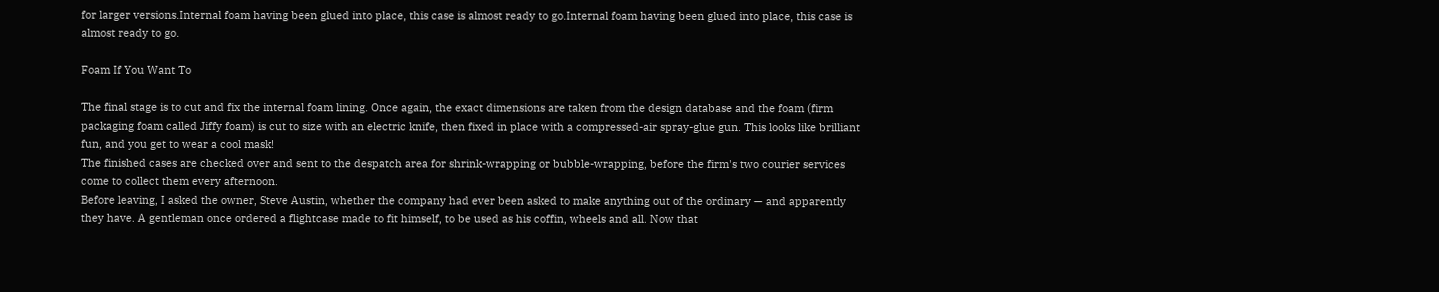for larger versions.Internal foam having been glued into place, this case is almost ready to go.Internal foam having been glued into place, this case is almost ready to go.

Foam If You Want To

The final stage is to cut and fix the internal foam lining. Once again, the exact dimensions are taken from the design database and the foam (firm packaging foam called Jiffy foam) is cut to size with an electric knife, then fixed in place with a compressed-air spray-glue gun. This looks like brilliant fun, and you get to wear a cool mask!
The finished cases are checked over and sent to the despatch area for shrink-wrapping or bubble-wrapping, before the firm's two courier services come to collect them every afternoon.
Before leaving, I asked the owner, Steve Austin, whether the company had ever been asked to make anything out of the ordinary — and apparently they have. A gentleman once ordered a flightcase made to fit himself, to be used as his coffin, wheels and all. Now that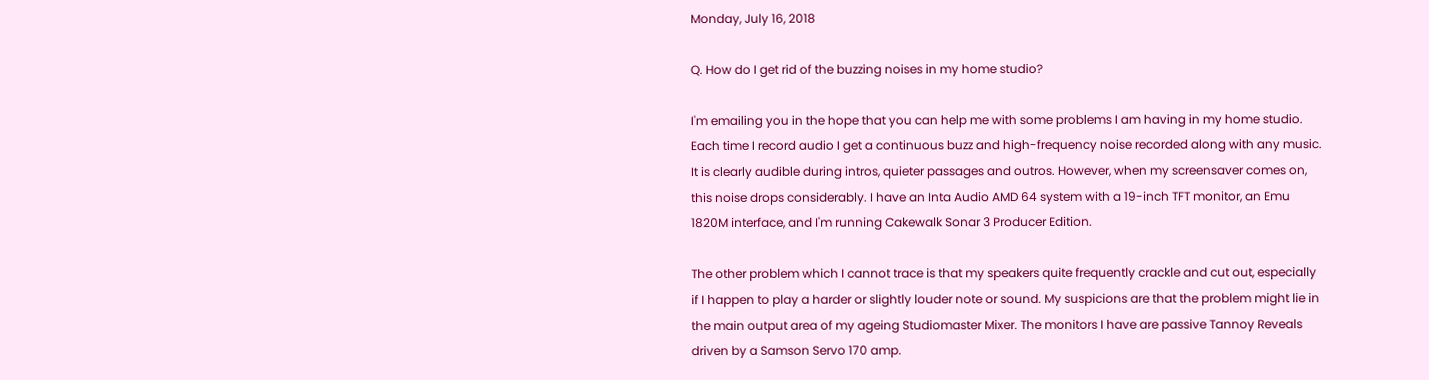Monday, July 16, 2018

Q. How do I get rid of the buzzing noises in my home studio?

I'm emailing you in the hope that you can help me with some problems I am having in my home studio. Each time I record audio I get a continuous buzz and high-frequency noise recorded along with any music. It is clearly audible during intros, quieter passages and outros. However, when my screensaver comes on, this noise drops considerably. I have an Inta Audio AMD 64 system with a 19-inch TFT monitor, an Emu 1820M interface, and I'm running Cakewalk Sonar 3 Producer Edition.

The other problem which I cannot trace is that my speakers quite frequently crackle and cut out, especially if I happen to play a harder or slightly louder note or sound. My suspicions are that the problem might lie in the main output area of my ageing Studiomaster Mixer. The monitors I have are passive Tannoy Reveals driven by a Samson Servo 170 amp.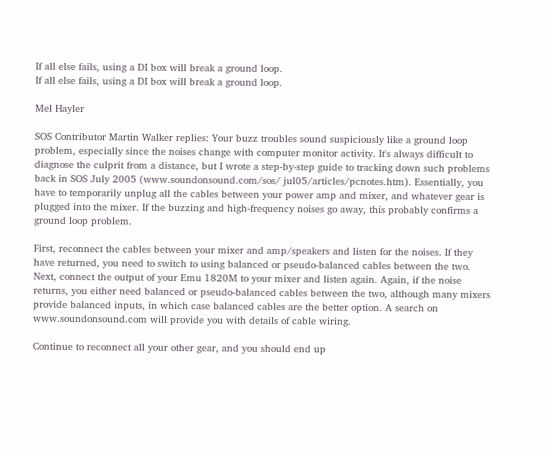If all else fails, using a DI box will break a ground loop.
If all else fails, using a DI box will break a ground loop.

Mel Hayler

SOS Contributor Martin Walker replies: Your buzz troubles sound suspiciously like a ground loop problem, especially since the noises change with computer monitor activity. It's always difficult to diagnose the culprit from a distance, but I wrote a step-by-step guide to tracking down such problems back in SOS July 2005 (www.soundonsound.com/sos/ jul05/articles/pcnotes.htm). Essentially, you have to temporarily unplug all the cables between your power amp and mixer, and whatever gear is plugged into the mixer. If the buzzing and high-frequency noises go away, this probably confirms a ground loop problem.

First, reconnect the cables between your mixer and amp/speakers and listen for the noises. If they have returned, you need to switch to using balanced or pseudo-balanced cables between the two. Next, connect the output of your Emu 1820M to your mixer and listen again. Again, if the noise returns, you either need balanced or pseudo-balanced cables between the two, although many mixers provide balanced inputs, in which case balanced cables are the better option. A search on www.soundonsound.com will provide you with details of cable wiring.

Continue to reconnect all your other gear, and you should end up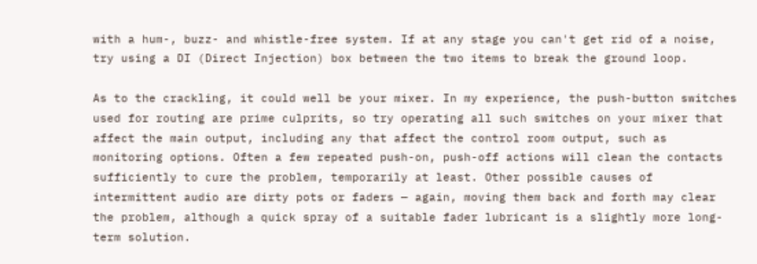with a hum-, buzz- and whistle-free system. If at any stage you can't get rid of a noise, try using a DI (Direct Injection) box between the two items to break the ground loop.

As to the crackling, it could well be your mixer. In my experience, the push-button switches used for routing are prime culprits, so try operating all such switches on your mixer that affect the main output, including any that affect the control room output, such as monitoring options. Often a few repeated push-on, push-off actions will clean the contacts sufficiently to cure the problem, temporarily at least. Other possible causes of intermittent audio are dirty pots or faders — again, moving them back and forth may clear the problem, although a quick spray of a suitable fader lubricant is a slightly more long-term solution.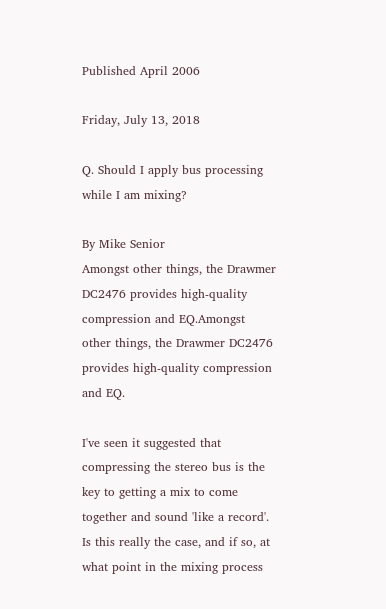Published April 2006

Friday, July 13, 2018

Q. Should I apply bus processing while I am mixing?

By Mike Senior
Amongst other things, the Drawmer DC2476 provides high-quality compression and EQ.Amongst other things, the Drawmer DC2476 provides high-quality compression and EQ.

I've seen it suggested that compressing the stereo bus is the key to getting a mix to come together and sound 'like a record'. Is this really the case, and if so, at what point in the mixing process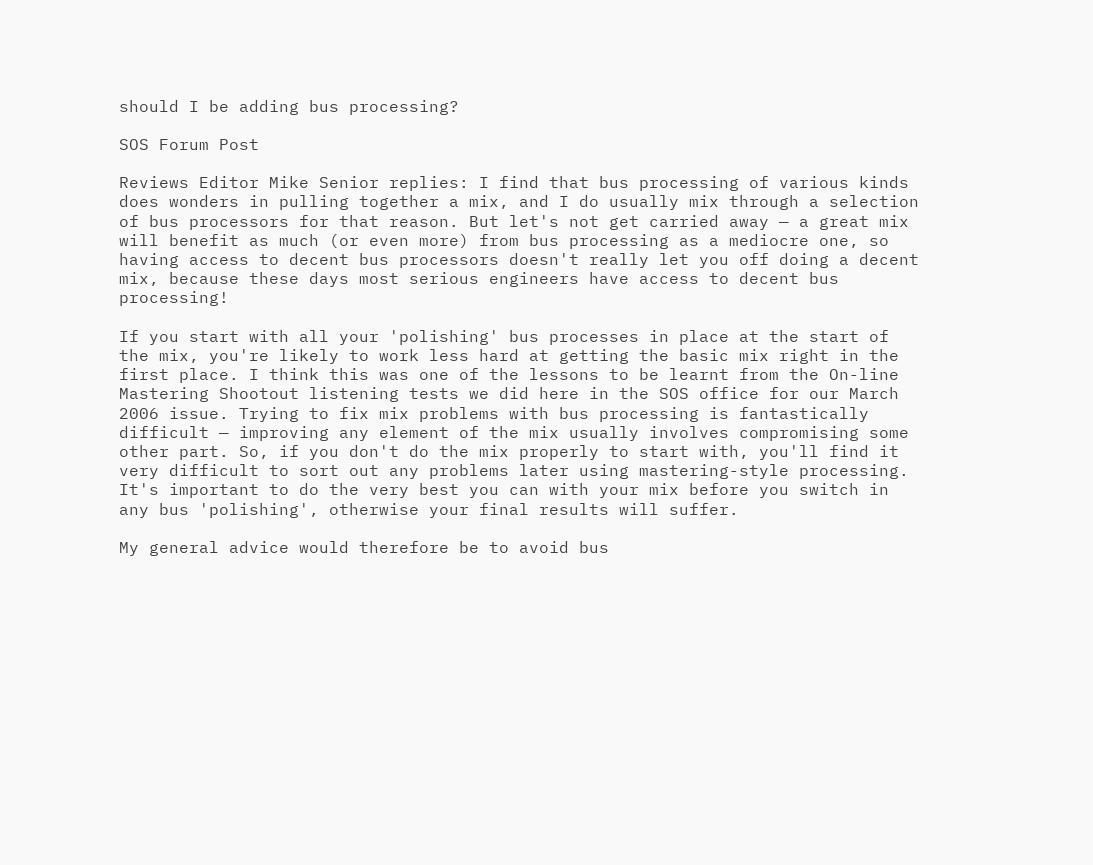should I be adding bus processing?

SOS Forum Post

Reviews Editor Mike Senior replies: I find that bus processing of various kinds does wonders in pulling together a mix, and I do usually mix through a selection of bus processors for that reason. But let's not get carried away — a great mix will benefit as much (or even more) from bus processing as a mediocre one, so having access to decent bus processors doesn't really let you off doing a decent mix, because these days most serious engineers have access to decent bus processing!

If you start with all your 'polishing' bus processes in place at the start of the mix, you're likely to work less hard at getting the basic mix right in the first place. I think this was one of the lessons to be learnt from the On-line Mastering Shootout listening tests we did here in the SOS office for our March 2006 issue. Trying to fix mix problems with bus processing is fantastically difficult — improving any element of the mix usually involves compromising some other part. So, if you don't do the mix properly to start with, you'll find it very difficult to sort out any problems later using mastering-style processing. It's important to do the very best you can with your mix before you switch in any bus 'polishing', otherwise your final results will suffer.

My general advice would therefore be to avoid bus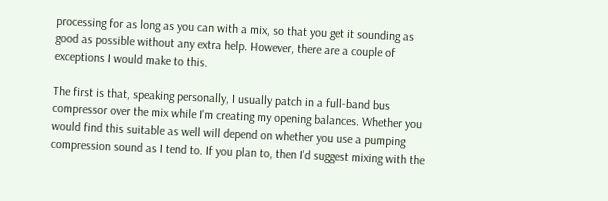processing for as long as you can with a mix, so that you get it sounding as good as possible without any extra help. However, there are a couple of exceptions I would make to this.

The first is that, speaking personally, I usually patch in a full-band bus compressor over the mix while I'm creating my opening balances. Whether you would find this suitable as well will depend on whether you use a pumping compression sound as I tend to. If you plan to, then I'd suggest mixing with the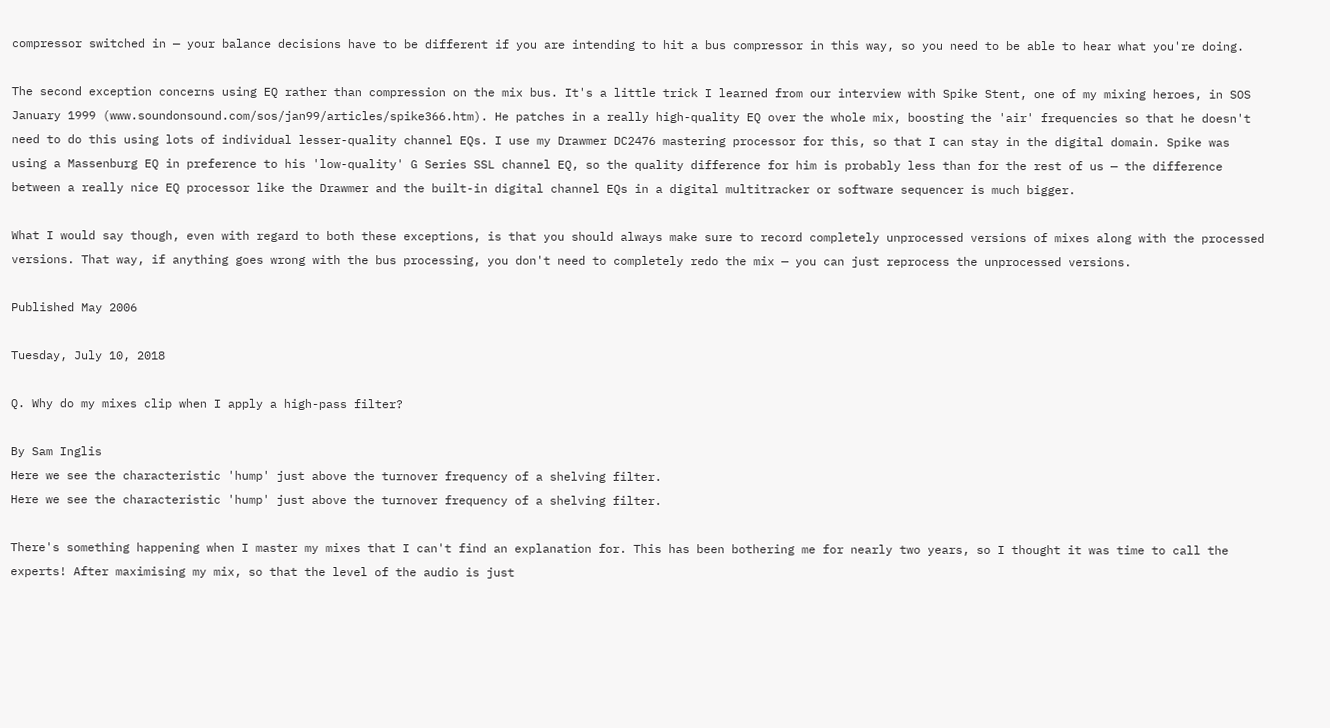compressor switched in — your balance decisions have to be different if you are intending to hit a bus compressor in this way, so you need to be able to hear what you're doing.

The second exception concerns using EQ rather than compression on the mix bus. It's a little trick I learned from our interview with Spike Stent, one of my mixing heroes, in SOS January 1999 (www.soundonsound.com/sos/jan99/articles/spike366.htm). He patches in a really high-quality EQ over the whole mix, boosting the 'air' frequencies so that he doesn't need to do this using lots of individual lesser-quality channel EQs. I use my Drawmer DC2476 mastering processor for this, so that I can stay in the digital domain. Spike was using a Massenburg EQ in preference to his 'low-quality' G Series SSL channel EQ, so the quality difference for him is probably less than for the rest of us — the difference between a really nice EQ processor like the Drawmer and the built-in digital channel EQs in a digital multitracker or software sequencer is much bigger.

What I would say though, even with regard to both these exceptions, is that you should always make sure to record completely unprocessed versions of mixes along with the processed versions. That way, if anything goes wrong with the bus processing, you don't need to completely redo the mix — you can just reprocess the unprocessed versions.

Published May 2006

Tuesday, July 10, 2018

Q. Why do my mixes clip when I apply a high-pass filter?

By Sam Inglis
Here we see the characteristic 'hump' just above the turnover frequency of a shelving filter.
Here we see the characteristic 'hump' just above the turnover frequency of a shelving filter.

There's something happening when I master my mixes that I can't find an explanation for. This has been bothering me for nearly two years, so I thought it was time to call the experts! After maximising my mix, so that the level of the audio is just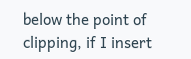below the point of clipping, if I insert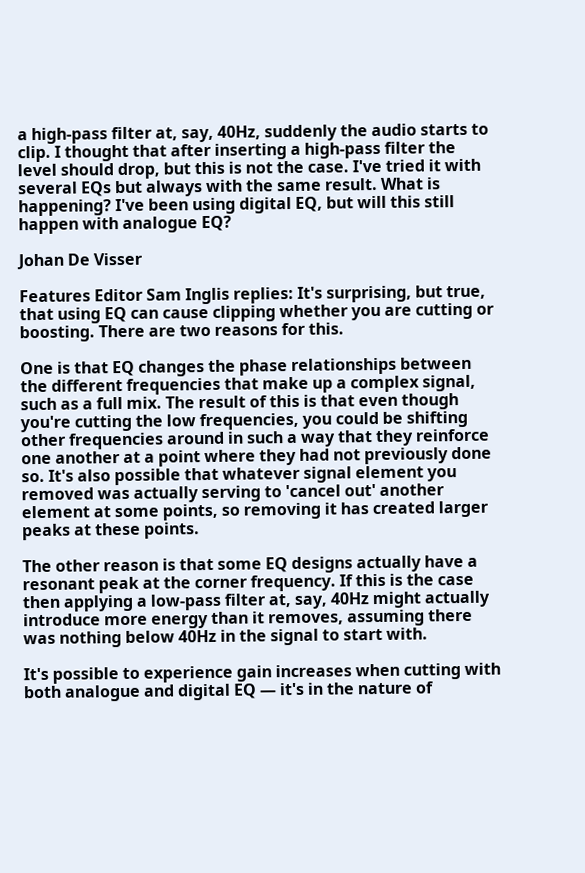a high-pass filter at, say, 40Hz, suddenly the audio starts to clip. I thought that after inserting a high-pass filter the level should drop, but this is not the case. I've tried it with several EQs but always with the same result. What is happening? I've been using digital EQ, but will this still happen with analogue EQ?

Johan De Visser

Features Editor Sam Inglis replies: It's surprising, but true, that using EQ can cause clipping whether you are cutting or boosting. There are two reasons for this.

One is that EQ changes the phase relationships between the different frequencies that make up a complex signal, such as a full mix. The result of this is that even though you're cutting the low frequencies, you could be shifting other frequencies around in such a way that they reinforce one another at a point where they had not previously done so. It's also possible that whatever signal element you removed was actually serving to 'cancel out' another element at some points, so removing it has created larger peaks at these points.

The other reason is that some EQ designs actually have a resonant peak at the corner frequency. If this is the case then applying a low-pass filter at, say, 40Hz might actually introduce more energy than it removes, assuming there was nothing below 40Hz in the signal to start with.

It's possible to experience gain increases when cutting with both analogue and digital EQ — it's in the nature of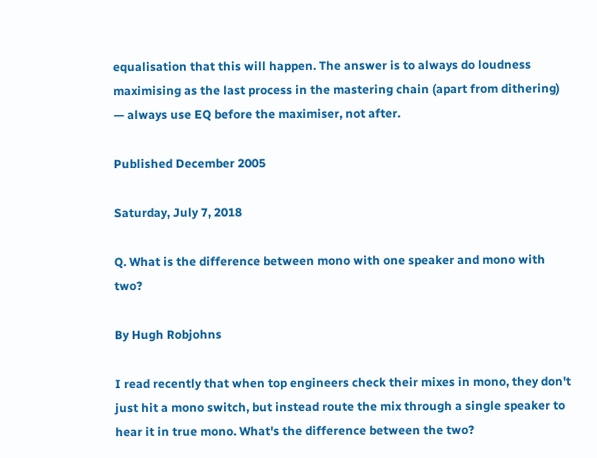equalisation that this will happen. The answer is to always do loudness maximising as the last process in the mastering chain (apart from dithering) — always use EQ before the maximiser, not after.

Published December 2005

Saturday, July 7, 2018

Q. What is the difference between mono with one speaker and mono with two?

By Hugh Robjohns

I read recently that when top engineers check their mixes in mono, they don't just hit a mono switch, but instead route the mix through a single speaker to hear it in true mono. What's the difference between the two?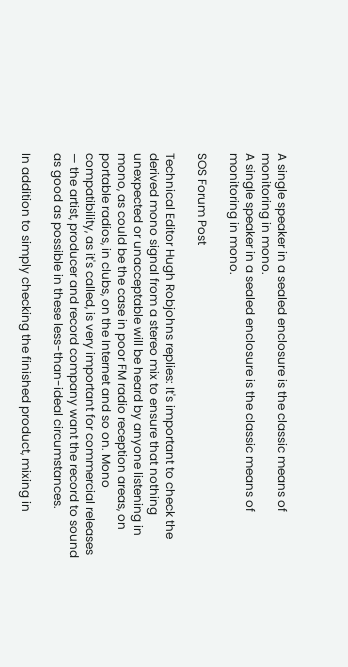A single speaker in a sealed enclosure is the classic means of monitoring in mono.
A single speaker in a sealed enclosure is the classic means of monitoring in mono.

SOS Forum Post

Technical Editor Hugh Robjohns replies: It's important to check the derived mono signal from a stereo mix to ensure that nothing unexpected or unacceptable will be heard by anyone listening in mono, as could be the case in poor FM radio reception areas, on portable radios, in clubs, on the Internet and so on. Mono compatibility, as it's called, is very important for commercial releases — the artist, producer and record company want the record to sound as good as possible in these less-than-ideal circumstances.

In addition to simply checking the finished product, mixing in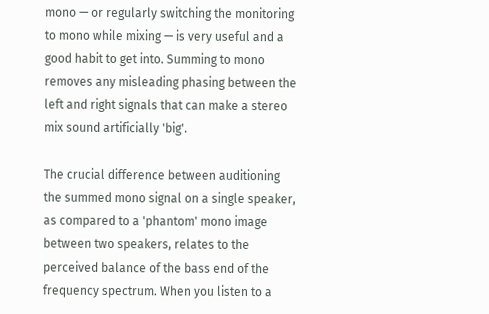mono — or regularly switching the monitoring to mono while mixing — is very useful and a good habit to get into. Summing to mono removes any misleading phasing between the left and right signals that can make a stereo mix sound artificially 'big'.

The crucial difference between auditioning the summed mono signal on a single speaker, as compared to a 'phantom' mono image between two speakers, relates to the perceived balance of the bass end of the frequency spectrum. When you listen to a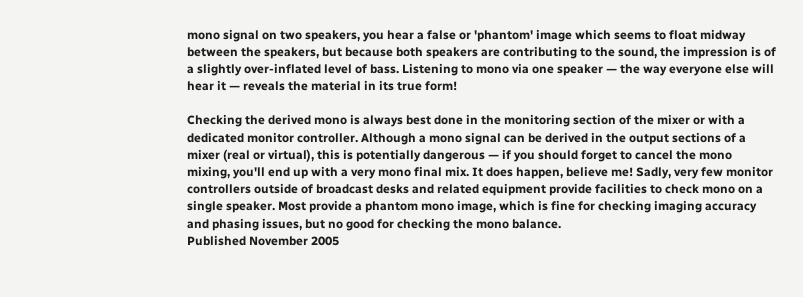mono signal on two speakers, you hear a false or 'phantom' image which seems to float midway between the speakers, but because both speakers are contributing to the sound, the impression is of a slightly over-inflated level of bass. Listening to mono via one speaker — the way everyone else will hear it — reveals the material in its true form!

Checking the derived mono is always best done in the monitoring section of the mixer or with a dedicated monitor controller. Although a mono signal can be derived in the output sections of a mixer (real or virtual), this is potentially dangerous — if you should forget to cancel the mono mixing, you'll end up with a very mono final mix. It does happen, believe me! Sadly, very few monitor controllers outside of broadcast desks and related equipment provide facilities to check mono on a single speaker. Most provide a phantom mono image, which is fine for checking imaging accuracy and phasing issues, but no good for checking the mono balance.
Published November 2005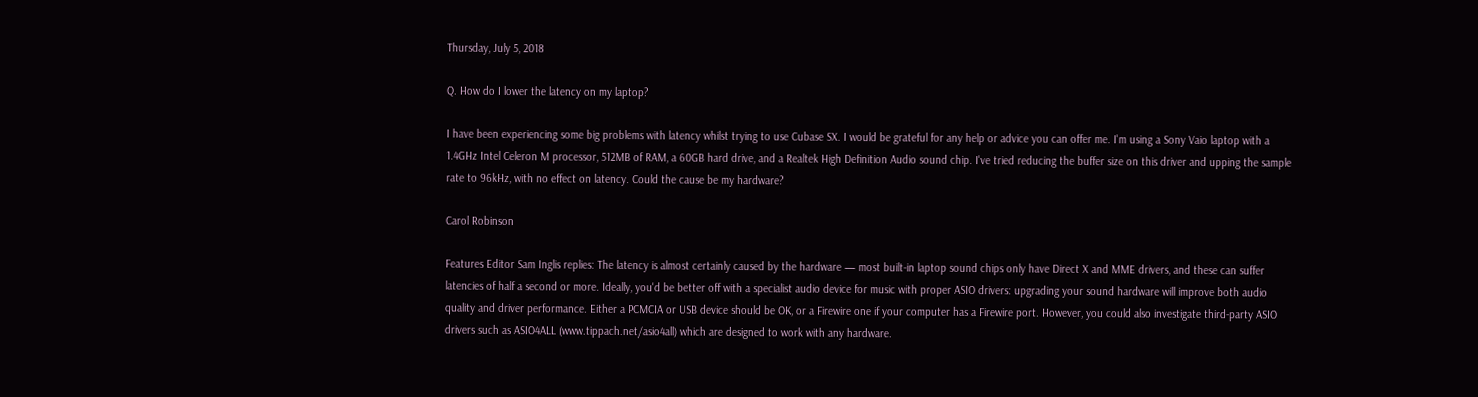Thursday, July 5, 2018

Q. How do I lower the latency on my laptop?

I have been experiencing some big problems with latency whilst trying to use Cubase SX. I would be grateful for any help or advice you can offer me. I'm using a Sony Vaio laptop with a 1.4GHz Intel Celeron M processor, 512MB of RAM, a 60GB hard drive, and a Realtek High Definition Audio sound chip. I've tried reducing the buffer size on this driver and upping the sample rate to 96kHz, with no effect on latency. Could the cause be my hardware?

Carol Robinson

Features Editor Sam Inglis replies: The latency is almost certainly caused by the hardware — most built-in laptop sound chips only have Direct X and MME drivers, and these can suffer latencies of half a second or more. Ideally, you'd be better off with a specialist audio device for music with proper ASIO drivers: upgrading your sound hardware will improve both audio quality and driver performance. Either a PCMCIA or USB device should be OK, or a Firewire one if your computer has a Firewire port. However, you could also investigate third-party ASIO drivers such as ASIO4ALL (www.tippach.net/asio4all) which are designed to work with any hardware.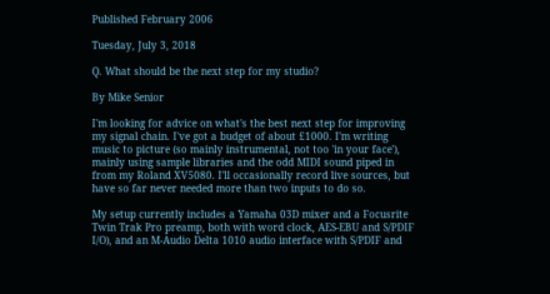Published February 2006

Tuesday, July 3, 2018

Q. What should be the next step for my studio?

By Mike Senior

I'm looking for advice on what's the best next step for improving my signal chain. I've got a budget of about £1000. I'm writing music to picture (so mainly instrumental, not too 'in your face'), mainly using sample libraries and the odd MIDI sound piped in from my Roland XV5080. I'll occasionally record live sources, but have so far never needed more than two inputs to do so.

My setup currently includes a Yamaha 03D mixer and a Focusrite Twin Trak Pro preamp, both with word clock, AES-EBU and S/PDIF I/O), and an M-Audio Delta 1010 audio interface with S/PDIF and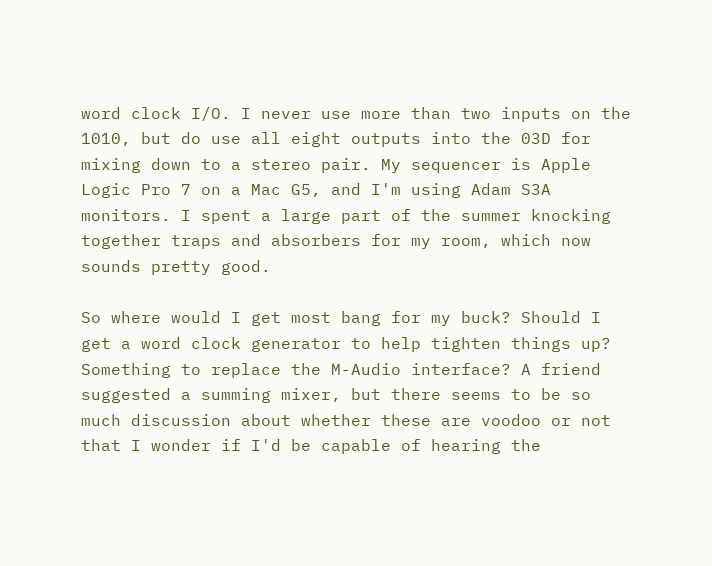word clock I/O. I never use more than two inputs on the 1010, but do use all eight outputs into the 03D for mixing down to a stereo pair. My sequencer is Apple Logic Pro 7 on a Mac G5, and I'm using Adam S3A monitors. I spent a large part of the summer knocking together traps and absorbers for my room, which now sounds pretty good.

So where would I get most bang for my buck? Should I get a word clock generator to help tighten things up? Something to replace the M-Audio interface? A friend suggested a summing mixer, but there seems to be so much discussion about whether these are voodoo or not that I wonder if I'd be capable of hearing the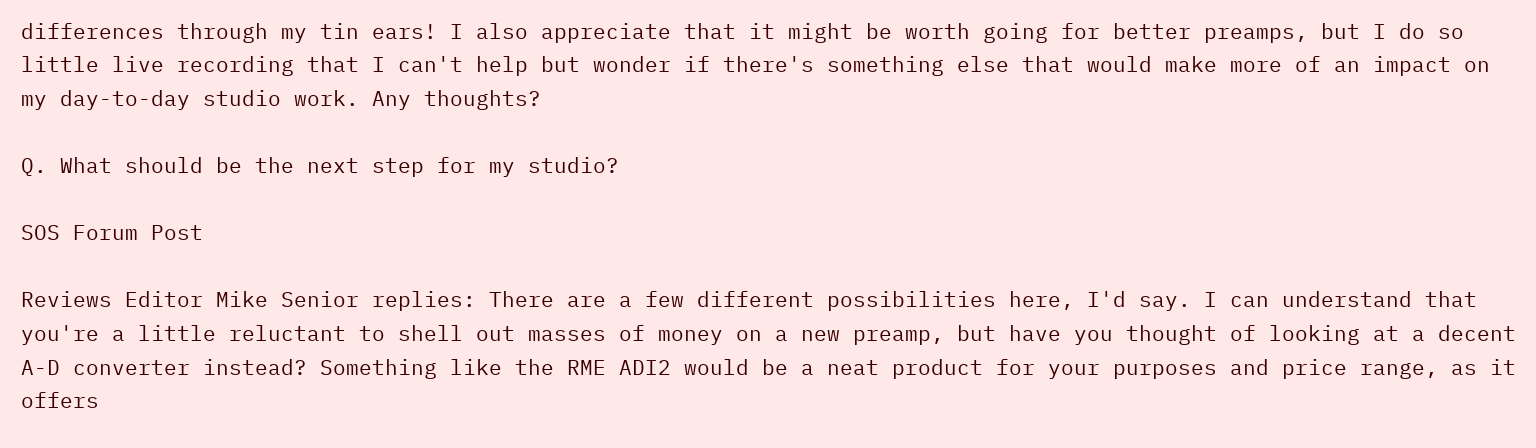differences through my tin ears! I also appreciate that it might be worth going for better preamps, but I do so little live recording that I can't help but wonder if there's something else that would make more of an impact on my day-to-day studio work. Any thoughts?

Q. What should be the next step for my studio?

SOS Forum Post

Reviews Editor Mike Senior replies: There are a few different possibilities here, I'd say. I can understand that you're a little reluctant to shell out masses of money on a new preamp, but have you thought of looking at a decent A-D converter instead? Something like the RME ADI2 would be a neat product for your purposes and price range, as it offers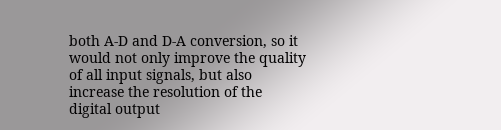both A-D and D-A conversion, so it would not only improve the quality of all input signals, but also increase the resolution of the digital output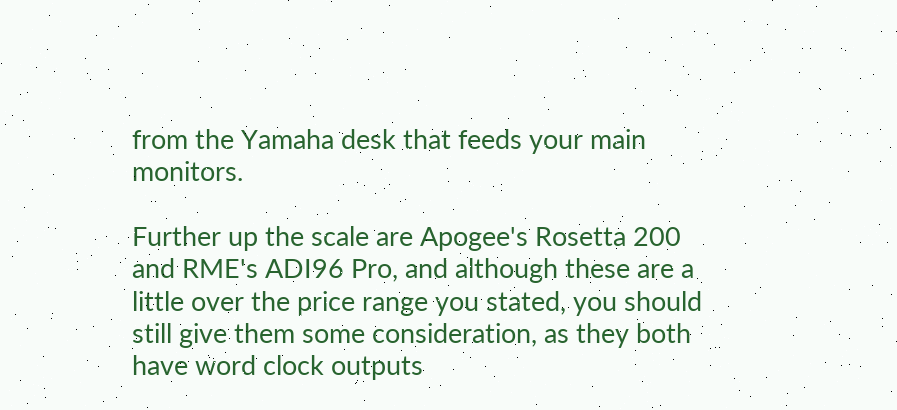from the Yamaha desk that feeds your main monitors.

Further up the scale are Apogee's Rosetta 200 and RME's ADI96 Pro, and although these are a little over the price range you stated, you should still give them some consideration, as they both have word clock outputs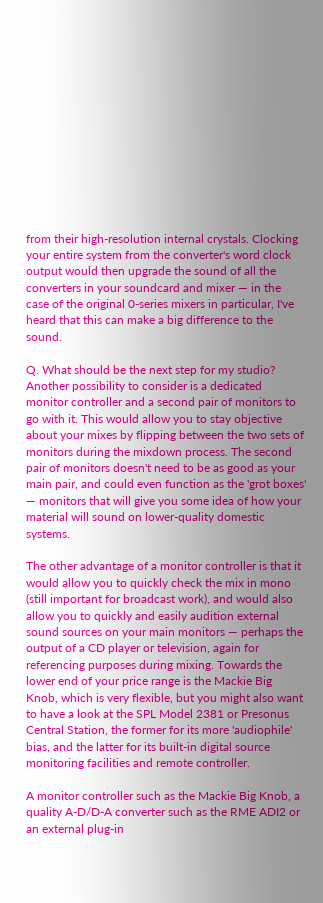from their high-resolution internal crystals. Clocking your entire system from the converter's word clock output would then upgrade the sound of all the converters in your soundcard and mixer — in the case of the original 0-series mixers in particular, I've heard that this can make a big difference to the sound.

Q. What should be the next step for my studio?
Another possibility to consider is a dedicated monitor controller and a second pair of monitors to go with it. This would allow you to stay objective about your mixes by flipping between the two sets of monitors during the mixdown process. The second pair of monitors doesn't need to be as good as your main pair, and could even function as the 'grot boxes' — monitors that will give you some idea of how your material will sound on lower-quality domestic systems.

The other advantage of a monitor controller is that it would allow you to quickly check the mix in mono (still important for broadcast work), and would also allow you to quickly and easily audition external sound sources on your main monitors — perhaps the output of a CD player or television, again for referencing purposes during mixing. Towards the lower end of your price range is the Mackie Big Knob, which is very flexible, but you might also want to have a look at the SPL Model 2381 or Presonus Central Station, the former for its more 'audiophile' bias, and the latter for its built-in digital source monitoring facilities and remote controller.

A monitor controller such as the Mackie Big Knob, a quality A-D/D-A converter such as the RME ADI2 or an external plug-in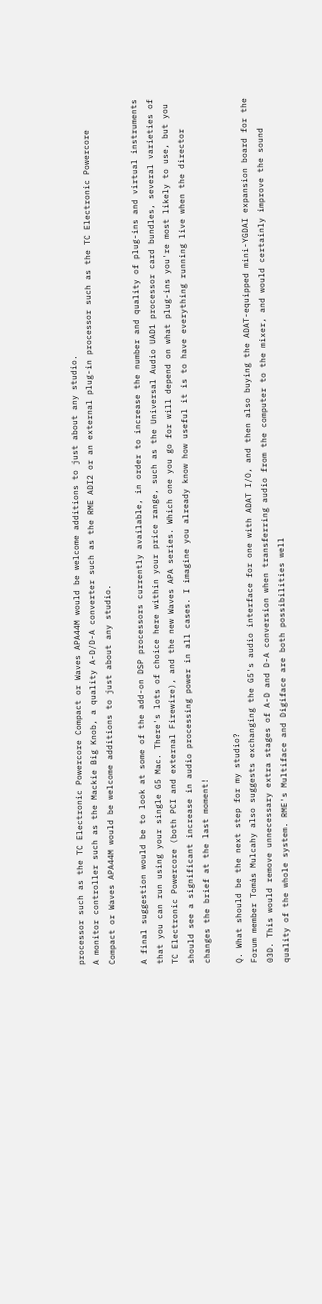processor such as the TC Electronic Powercore Compact or Waves APA44M would be welcome additions to just about any studio.
A monitor controller such as the Mackie Big Knob, a quality A-D/D-A converter such as the RME ADI2 or an external plug-in processor such as the TC Electronic Powercore Compact or Waves APA44M would be welcome additions to just about any studio.

A final suggestion would be to look at some of the add-on DSP processors currently available, in order to increase the number and quality of plug-ins and virtual instruments that you can run using your single G5 Mac. There's lots of choice here within your price range, such as the Universal Audio UAD1 processor card bundles, several varieties of TC Electronic Powercore (both PCI and external Firewire), and the new Waves APA series. Which one you go for will depend on what plug-ins you're most likely to use, but you should see a significant increase in audio processing power in all cases. I imagine you already know how useful it is to have everything running live when the director changes the brief at the last moment!

Q. What should be the next step for my studio?
Forum member Tomás Mulcahy also suggests exchanging the G5's audio interface for one with ADAT I/O, and then also buying the ADAT-equipped mini-YGDAI expansion board for the 03D. This would remove unnecessary extra stages of A-D and D-A conversion when transferring audio from the computer to the mixer, and would certainly improve the sound quality of the whole system. RME's Multiface and Digiface are both possibilities well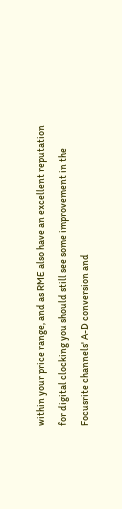within your price range, and as RME also have an excellent reputation for digital clocking you should still see some improvement in the Focusrite channels' A-D conversion and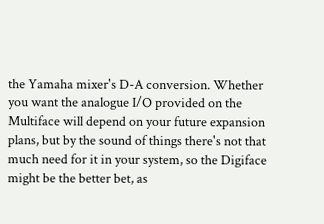the Yamaha mixer's D-A conversion. Whether you want the analogue I/O provided on the Multiface will depend on your future expansion plans, but by the sound of things there's not that much need for it in your system, so the Digiface might be the better bet, as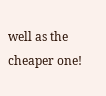well as the cheaper one!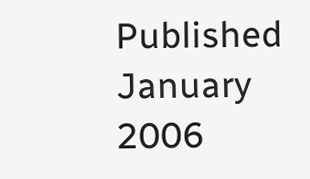Published January 2006